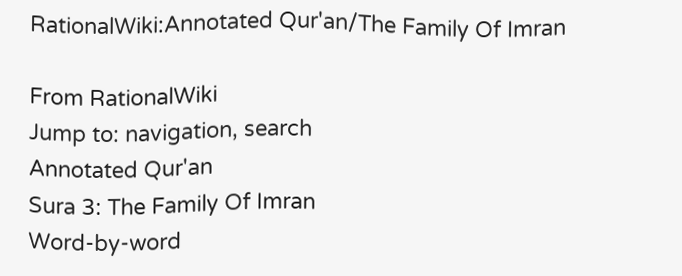RationalWiki:Annotated Qur'an/The Family Of Imran

From RationalWiki
Jump to: navigation, search
Annotated Qur'an
Sura 3: The Family Of Imran
Word-by-word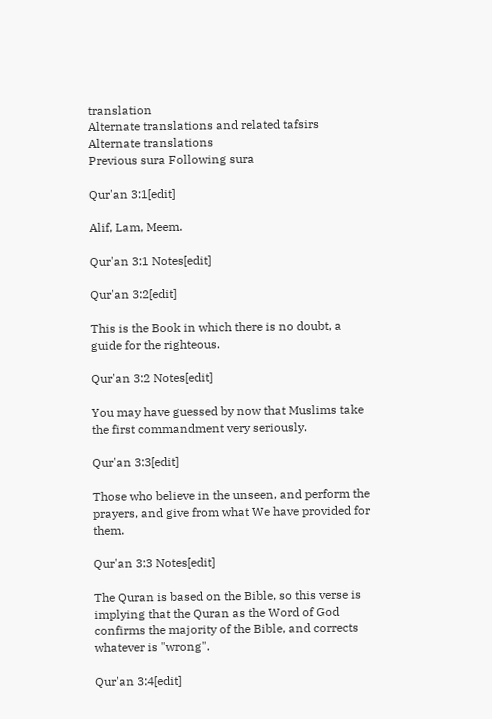translation
Alternate translations and related tafsirs
Alternate translations
Previous sura Following sura

Qur'an 3:1[edit]

Alif, Lam, Meem.

Qur'an 3:1 Notes[edit]

Qur'an 3:2[edit]

This is the Book in which there is no doubt, a guide for the righteous.

Qur'an 3:2 Notes[edit]

You may have guessed by now that Muslims take the first commandment very seriously.

Qur'an 3:3[edit]

Those who believe in the unseen, and perform the prayers, and give from what We have provided for them.

Qur'an 3:3 Notes[edit]

The Quran is based on the Bible, so this verse is implying that the Quran as the Word of God confirms the majority of the Bible, and corrects whatever is "wrong".

Qur'an 3:4[edit]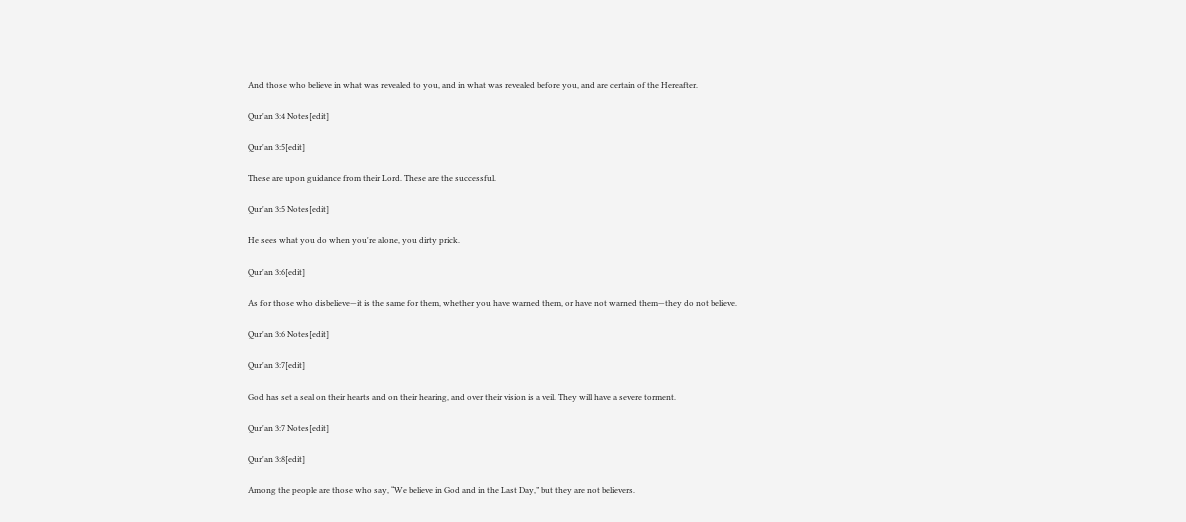And those who believe in what was revealed to you, and in what was revealed before you, and are certain of the Hereafter.

Qur'an 3:4 Notes[edit]

Qur'an 3:5[edit]

These are upon guidance from their Lord. These are the successful.

Qur'an 3:5 Notes[edit]

He sees what you do when you're alone, you dirty prick.

Qur'an 3:6[edit]

As for those who disbelieve—it is the same for them, whether you have warned them, or have not warned them—they do not believe.

Qur'an 3:6 Notes[edit]

Qur'an 3:7[edit]

God has set a seal on their hearts and on their hearing, and over their vision is a veil. They will have a severe torment.

Qur'an 3:7 Notes[edit]

Qur'an 3:8[edit]

Among the people are those who say, “We believe in God and in the Last Day,” but they are not believers.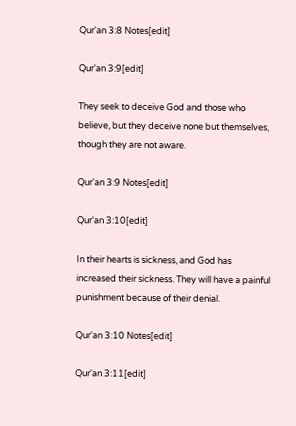Qur'an 3:8 Notes[edit]

Qur'an 3:9[edit]

They seek to deceive God and those who believe, but they deceive none but themselves, though they are not aware.

Qur'an 3:9 Notes[edit]

Qur'an 3:10[edit]

In their hearts is sickness, and God has increased their sickness. They will have a painful punishment because of their denial.

Qur'an 3:10 Notes[edit]

Qur'an 3:11[edit]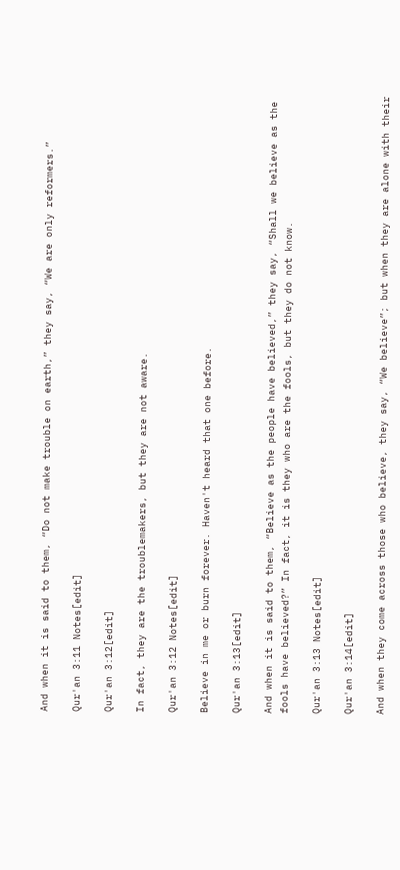And when it is said to them, “Do not make trouble on earth,” they say, “We are only reformers.”

Qur'an 3:11 Notes[edit]

Qur'an 3:12[edit]

In fact, they are the troublemakers, but they are not aware.

Qur'an 3:12 Notes[edit]

Believe in me or burn forever. Haven't heard that one before.

Qur'an 3:13[edit]

And when it is said to them, “Believe as the people have believed,” they say, “Shall we believe as the fools have believed?” In fact, it is they who are the fools, but they do not know.

Qur'an 3:13 Notes[edit]

Qur'an 3:14[edit]

And when they come across those who believe, they say, “We believe”; but when they are alone with their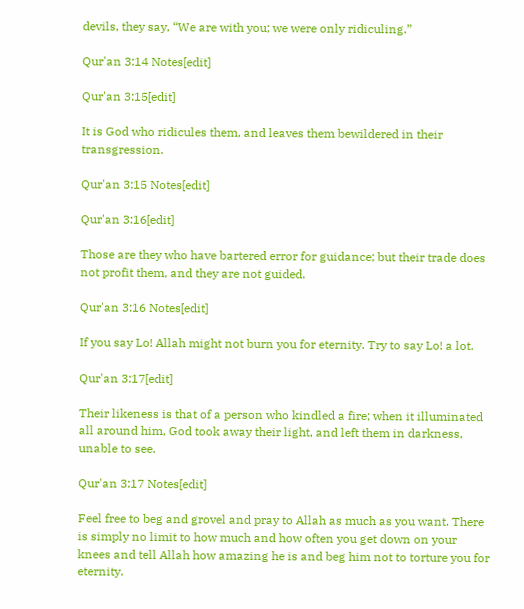devils, they say, “We are with you; we were only ridiculing.”

Qur'an 3:14 Notes[edit]

Qur'an 3:15[edit]

It is God who ridicules them, and leaves them bewildered in their transgression.

Qur'an 3:15 Notes[edit]

Qur'an 3:16[edit]

Those are they who have bartered error for guidance; but their trade does not profit them, and they are not guided.

Qur'an 3:16 Notes[edit]

If you say Lo! Allah might not burn you for eternity. Try to say Lo! a lot.

Qur'an 3:17[edit]

Their likeness is that of a person who kindled a fire; when it illuminated all around him, God took away their light, and left them in darkness, unable to see.

Qur'an 3:17 Notes[edit]

Feel free to beg and grovel and pray to Allah as much as you want. There is simply no limit to how much and how often you get down on your knees and tell Allah how amazing he is and beg him not to torture you for eternity.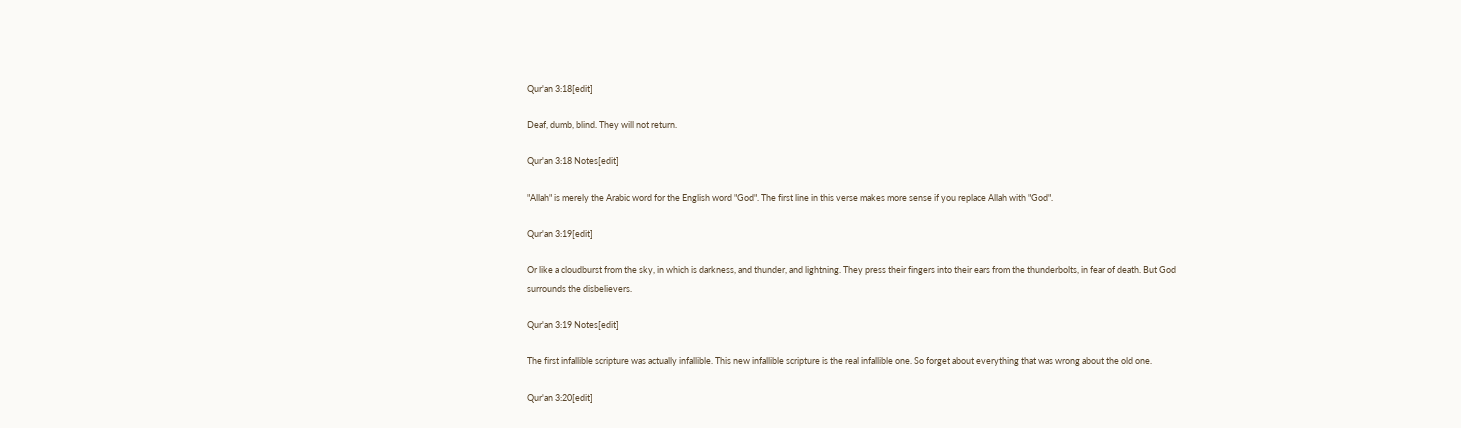Qur'an 3:18[edit]

Deaf, dumb, blind. They will not return.

Qur'an 3:18 Notes[edit]

"Allah" is merely the Arabic word for the English word "God". The first line in this verse makes more sense if you replace Allah with "God".

Qur'an 3:19[edit]

Or like a cloudburst from the sky, in which is darkness, and thunder, and lightning. They press their fingers into their ears from the thunderbolts, in fear of death. But God surrounds the disbelievers.

Qur'an 3:19 Notes[edit]

The first infallible scripture was actually infallible. This new infallible scripture is the real infallible one. So forget about everything that was wrong about the old one.

Qur'an 3:20[edit]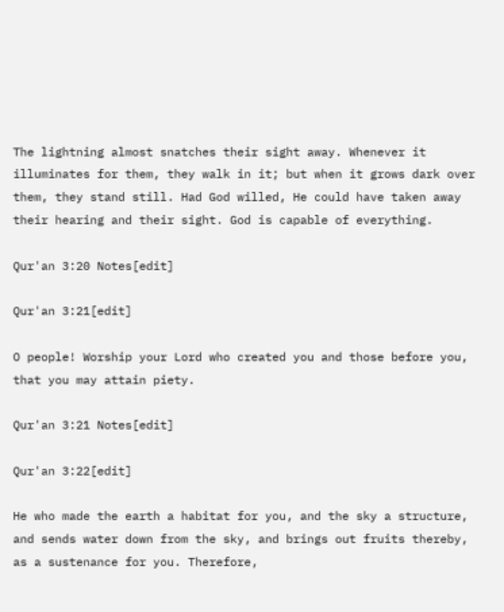The lightning almost snatches their sight away. Whenever it illuminates for them, they walk in it; but when it grows dark over them, they stand still. Had God willed, He could have taken away their hearing and their sight. God is capable of everything.

Qur'an 3:20 Notes[edit]

Qur'an 3:21[edit]

O people! Worship your Lord who created you and those before you, that you may attain piety.

Qur'an 3:21 Notes[edit]

Qur'an 3:22[edit]

He who made the earth a habitat for you, and the sky a structure, and sends water down from the sky, and brings out fruits thereby, as a sustenance for you. Therefore,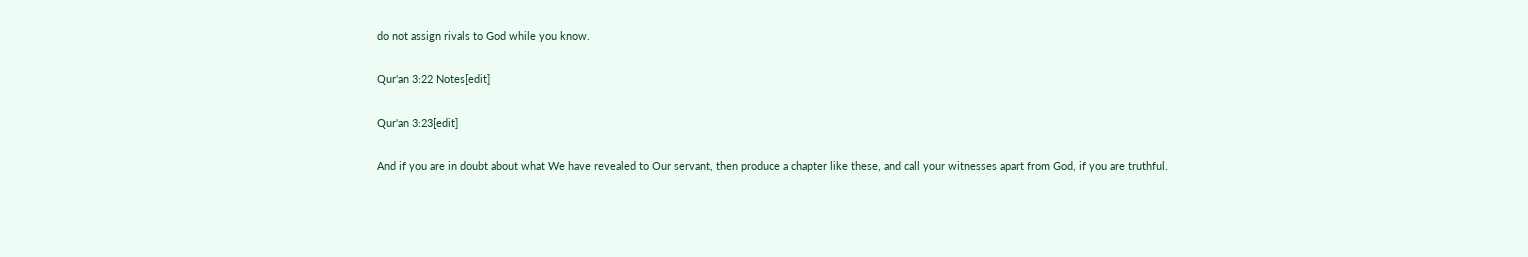do not assign rivals to God while you know.

Qur'an 3:22 Notes[edit]

Qur'an 3:23[edit]

And if you are in doubt about what We have revealed to Our servant, then produce a chapter like these, and call your witnesses apart from God, if you are truthful.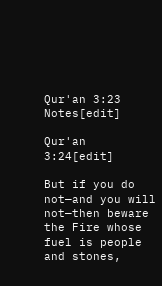Qur'an 3:23 Notes[edit]

Qur'an 3:24[edit]

But if you do not—and you will not—then beware the Fire whose fuel is people and stones,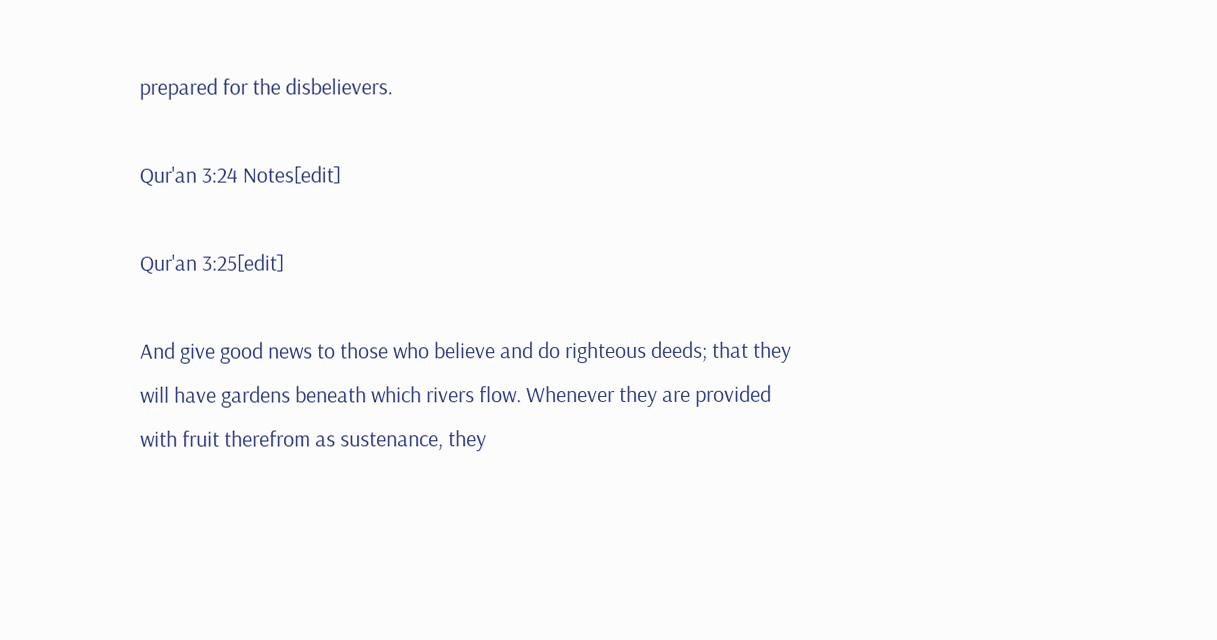prepared for the disbelievers.

Qur'an 3:24 Notes[edit]

Qur'an 3:25[edit]

And give good news to those who believe and do righteous deeds; that they will have gardens beneath which rivers flow. Whenever they are provided with fruit therefrom as sustenance, they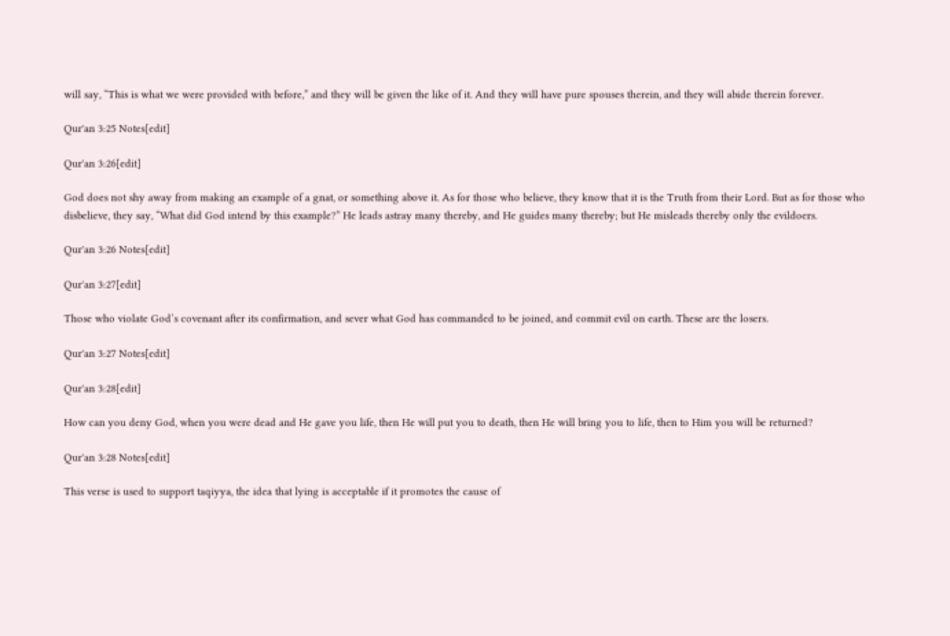will say, “This is what we were provided with before,” and they will be given the like of it. And they will have pure spouses therein, and they will abide therein forever.

Qur'an 3:25 Notes[edit]

Qur'an 3:26[edit]

God does not shy away from making an example of a gnat, or something above it. As for those who believe, they know that it is the Truth from their Lord. But as for those who disbelieve, they say, “What did God intend by this example?” He leads astray many thereby, and He guides many thereby; but He misleads thereby only the evildoers.

Qur'an 3:26 Notes[edit]

Qur'an 3:27[edit]

Those who violate God’s covenant after its confirmation, and sever what God has commanded to be joined, and commit evil on earth. These are the losers.

Qur'an 3:27 Notes[edit]

Qur'an 3:28[edit]

How can you deny God, when you were dead and He gave you life, then He will put you to death, then He will bring you to life, then to Him you will be returned?

Qur'an 3:28 Notes[edit]

This verse is used to support taqiyya, the idea that lying is acceptable if it promotes the cause of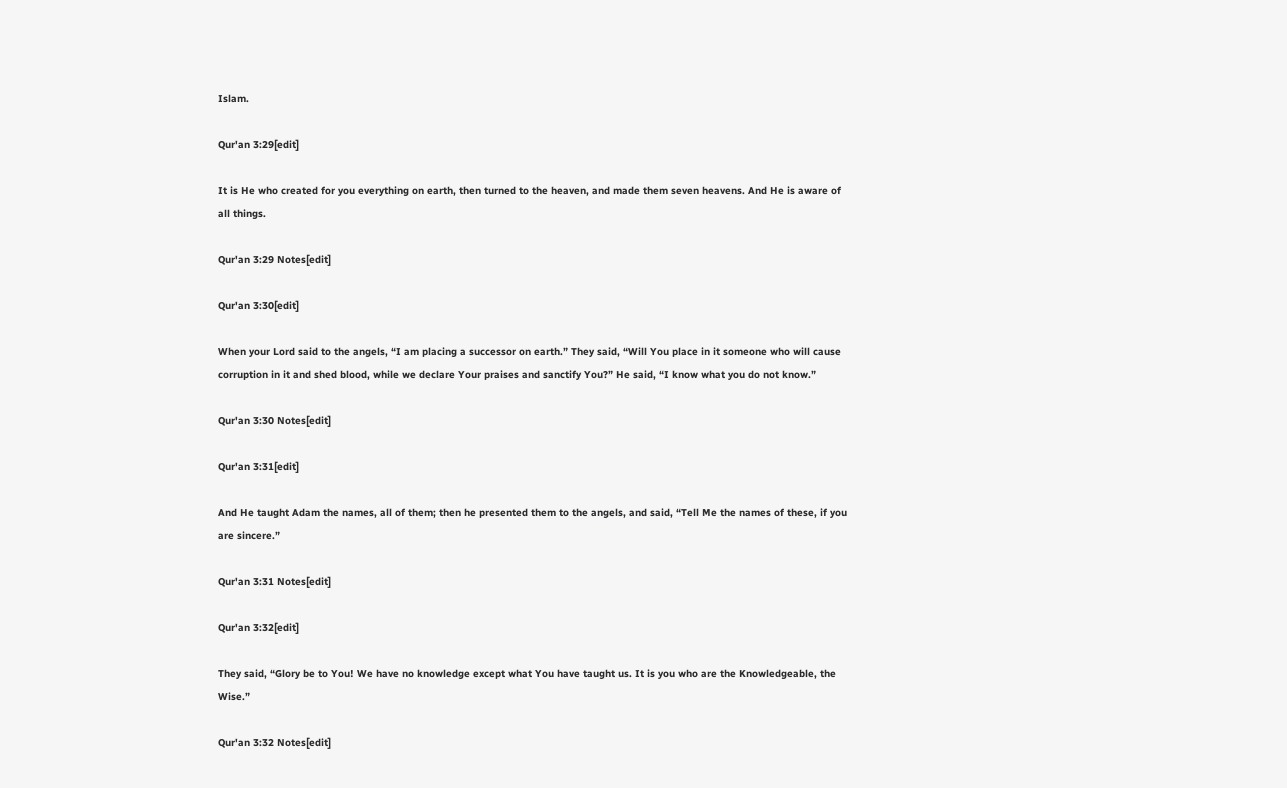Islam.

Qur'an 3:29[edit]

It is He who created for you everything on earth, then turned to the heaven, and made them seven heavens. And He is aware of all things.

Qur'an 3:29 Notes[edit]

Qur'an 3:30[edit]

When your Lord said to the angels, “I am placing a successor on earth.” They said, “Will You place in it someone who will cause corruption in it and shed blood, while we declare Your praises and sanctify You?” He said, “I know what you do not know.”

Qur'an 3:30 Notes[edit]

Qur'an 3:31[edit]

And He taught Adam the names, all of them; then he presented them to the angels, and said, “Tell Me the names of these, if you are sincere.”

Qur'an 3:31 Notes[edit]

Qur'an 3:32[edit]

They said, “Glory be to You! We have no knowledge except what You have taught us. It is you who are the Knowledgeable, the Wise.”

Qur'an 3:32 Notes[edit]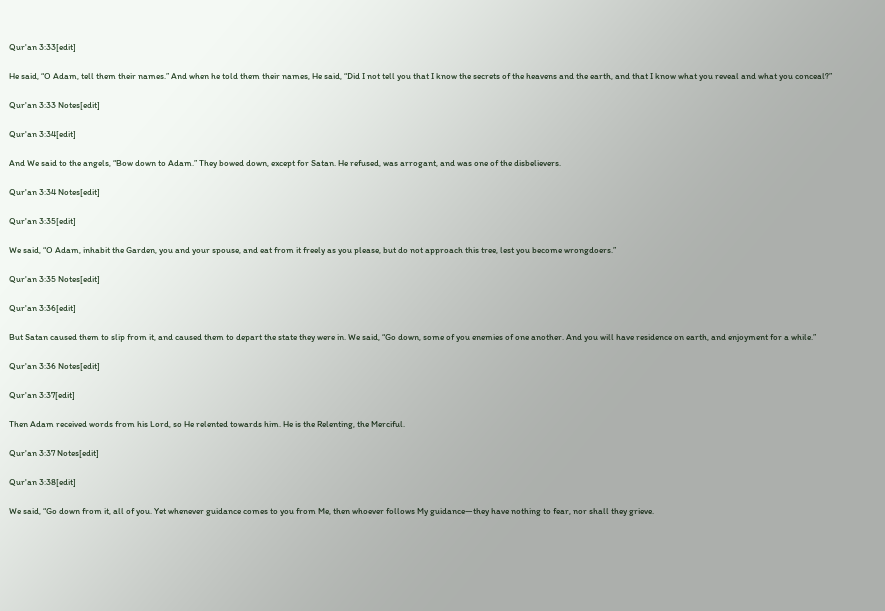Qur'an 3:33[edit]

He said, “O Adam, tell them their names.” And when he told them their names, He said, “Did I not tell you that I know the secrets of the heavens and the earth, and that I know what you reveal and what you conceal?”

Qur'an 3:33 Notes[edit]

Qur'an 3:34[edit]

And We said to the angels, “Bow down to Adam.” They bowed down, except for Satan. He refused, was arrogant, and was one of the disbelievers.

Qur'an 3:34 Notes[edit]

Qur'an 3:35[edit]

We said, “O Adam, inhabit the Garden, you and your spouse, and eat from it freely as you please, but do not approach this tree, lest you become wrongdoers.”

Qur'an 3:35 Notes[edit]

Qur'an 3:36[edit]

But Satan caused them to slip from it, and caused them to depart the state they were in. We said, “Go down, some of you enemies of one another. And you will have residence on earth, and enjoyment for a while.”

Qur'an 3:36 Notes[edit]

Qur'an 3:37[edit]

Then Adam received words from his Lord, so He relented towards him. He is the Relenting, the Merciful.

Qur'an 3:37 Notes[edit]

Qur'an 3:38[edit]

We said, “Go down from it, all of you. Yet whenever guidance comes to you from Me, then whoever follows My guidance—they have nothing to fear, nor shall they grieve.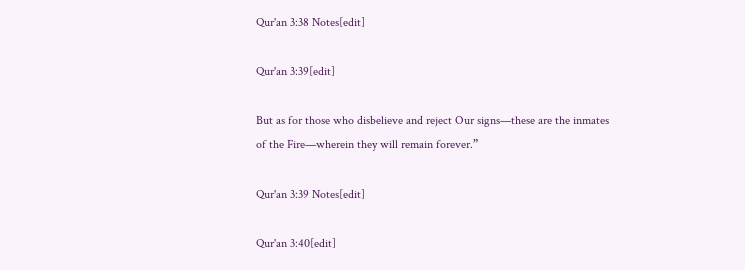Qur'an 3:38 Notes[edit]

Qur'an 3:39[edit]

But as for those who disbelieve and reject Our signs—these are the inmates of the Fire—wherein they will remain forever.”

Qur'an 3:39 Notes[edit]

Qur'an 3:40[edit]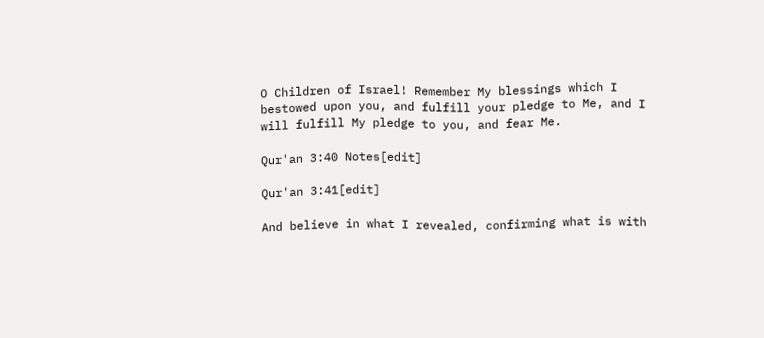O Children of Israel! Remember My blessings which I bestowed upon you, and fulfill your pledge to Me, and I will fulfill My pledge to you, and fear Me.

Qur'an 3:40 Notes[edit]

Qur'an 3:41[edit]

And believe in what I revealed, confirming what is with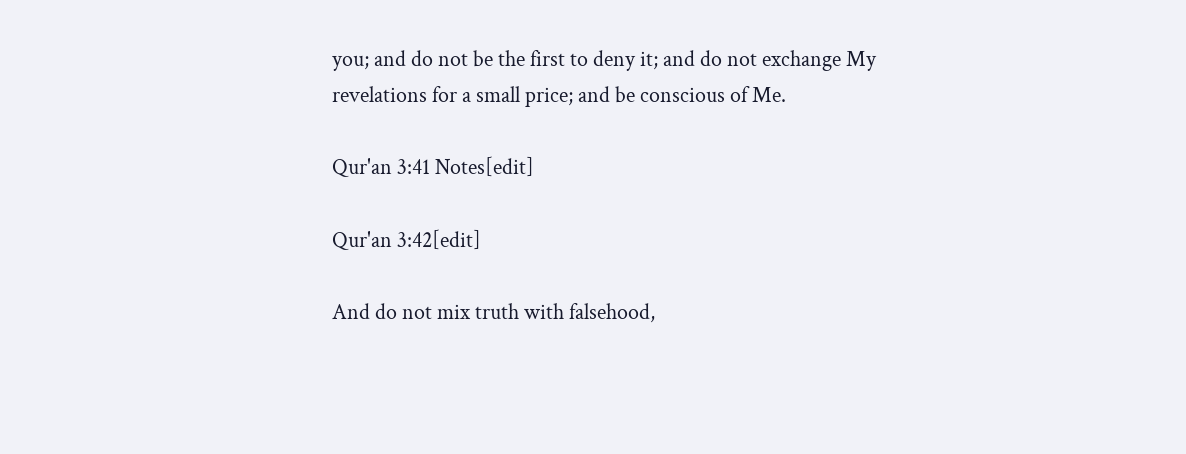you; and do not be the first to deny it; and do not exchange My revelations for a small price; and be conscious of Me.

Qur'an 3:41 Notes[edit]

Qur'an 3:42[edit]

And do not mix truth with falsehood,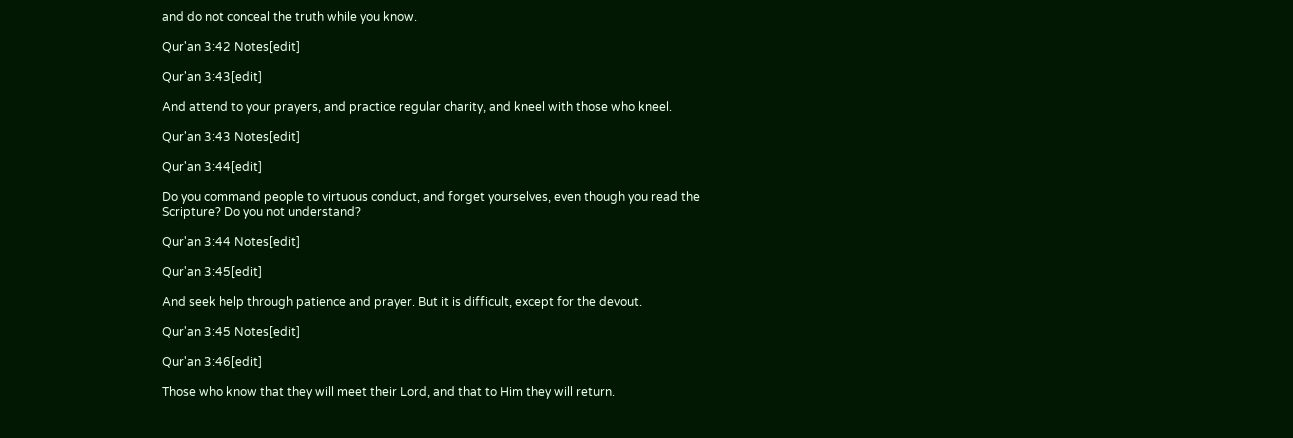and do not conceal the truth while you know.

Qur'an 3:42 Notes[edit]

Qur'an 3:43[edit]

And attend to your prayers, and practice regular charity, and kneel with those who kneel.

Qur'an 3:43 Notes[edit]

Qur'an 3:44[edit]

Do you command people to virtuous conduct, and forget yourselves, even though you read the Scripture? Do you not understand?

Qur'an 3:44 Notes[edit]

Qur'an 3:45[edit]

And seek help through patience and prayer. But it is difficult, except for the devout.

Qur'an 3:45 Notes[edit]

Qur'an 3:46[edit]

Those who know that they will meet their Lord, and that to Him they will return.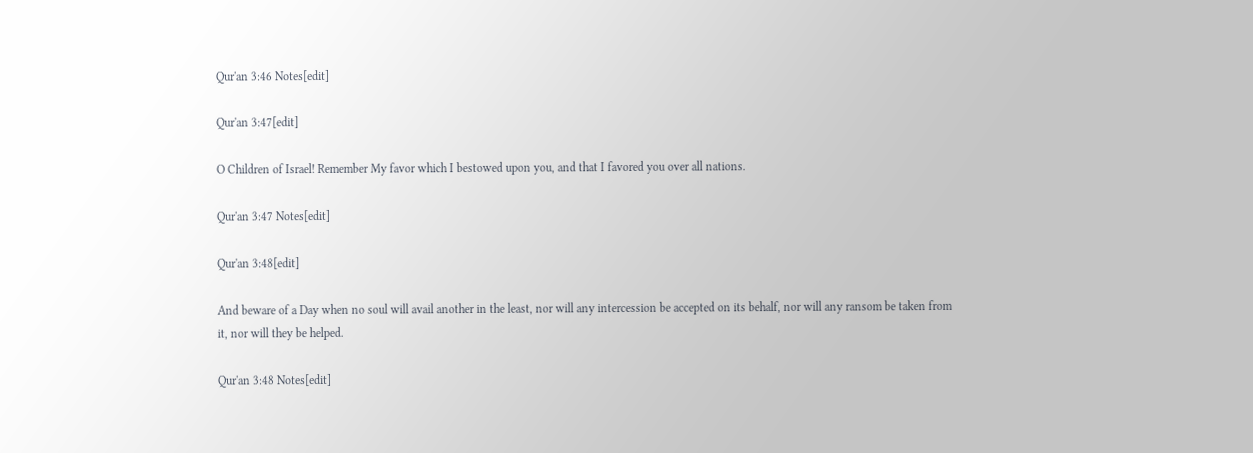Qur'an 3:46 Notes[edit]

Qur'an 3:47[edit]

O Children of Israel! Remember My favor which I bestowed upon you, and that I favored you over all nations.

Qur'an 3:47 Notes[edit]

Qur'an 3:48[edit]

And beware of a Day when no soul will avail another in the least, nor will any intercession be accepted on its behalf, nor will any ransom be taken from it, nor will they be helped.

Qur'an 3:48 Notes[edit]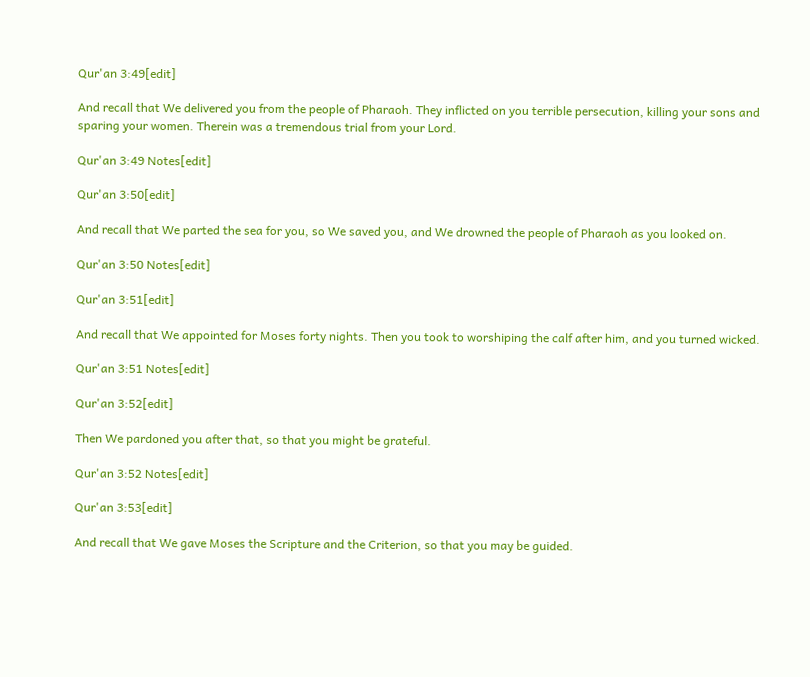Qur'an 3:49[edit]

And recall that We delivered you from the people of Pharaoh. They inflicted on you terrible persecution, killing your sons and sparing your women. Therein was a tremendous trial from your Lord.

Qur'an 3:49 Notes[edit]

Qur'an 3:50[edit]

And recall that We parted the sea for you, so We saved you, and We drowned the people of Pharaoh as you looked on.

Qur'an 3:50 Notes[edit]

Qur'an 3:51[edit]

And recall that We appointed for Moses forty nights. Then you took to worshiping the calf after him, and you turned wicked.

Qur'an 3:51 Notes[edit]

Qur'an 3:52[edit]

Then We pardoned you after that, so that you might be grateful.

Qur'an 3:52 Notes[edit]

Qur'an 3:53[edit]

And recall that We gave Moses the Scripture and the Criterion, so that you may be guided.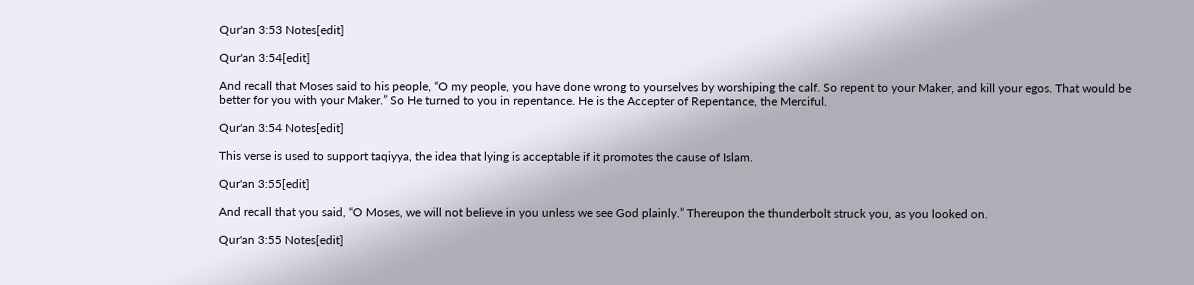Qur'an 3:53 Notes[edit]

Qur'an 3:54[edit]

And recall that Moses said to his people, “O my people, you have done wrong to yourselves by worshiping the calf. So repent to your Maker, and kill your egos. That would be better for you with your Maker.” So He turned to you in repentance. He is the Accepter of Repentance, the Merciful.

Qur'an 3:54 Notes[edit]

This verse is used to support taqiyya, the idea that lying is acceptable if it promotes the cause of Islam.

Qur'an 3:55[edit]

And recall that you said, “O Moses, we will not believe in you unless we see God plainly.” Thereupon the thunderbolt struck you, as you looked on.

Qur'an 3:55 Notes[edit]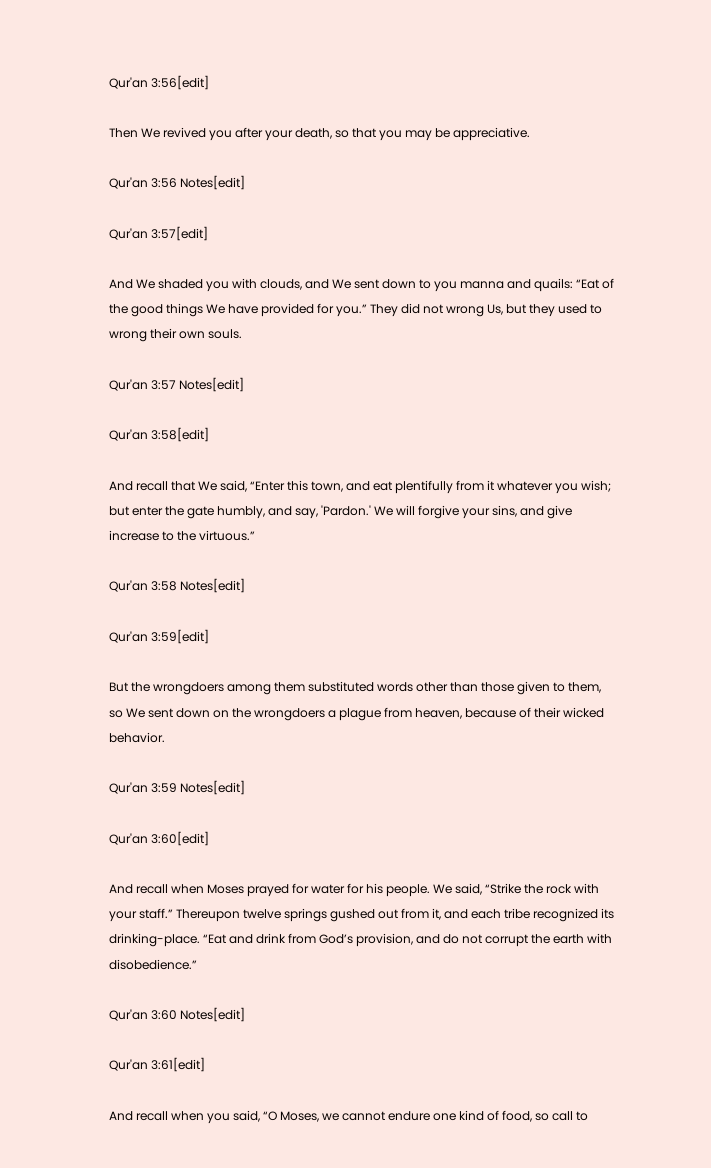Qur'an 3:56[edit]

Then We revived you after your death, so that you may be appreciative.

Qur'an 3:56 Notes[edit]

Qur'an 3:57[edit]

And We shaded you with clouds, and We sent down to you manna and quails: “Eat of the good things We have provided for you.” They did not wrong Us, but they used to wrong their own souls.

Qur'an 3:57 Notes[edit]

Qur'an 3:58[edit]

And recall that We said, “Enter this town, and eat plentifully from it whatever you wish; but enter the gate humbly, and say, 'Pardon.' We will forgive your sins, and give increase to the virtuous.”

Qur'an 3:58 Notes[edit]

Qur'an 3:59[edit]

But the wrongdoers among them substituted words other than those given to them, so We sent down on the wrongdoers a plague from heaven, because of their wicked behavior.

Qur'an 3:59 Notes[edit]

Qur'an 3:60[edit]

And recall when Moses prayed for water for his people. We said, “Strike the rock with your staff.” Thereupon twelve springs gushed out from it, and each tribe recognized its drinking-place. “Eat and drink from God’s provision, and do not corrupt the earth with disobedience.”

Qur'an 3:60 Notes[edit]

Qur'an 3:61[edit]

And recall when you said, “O Moses, we cannot endure one kind of food, so call to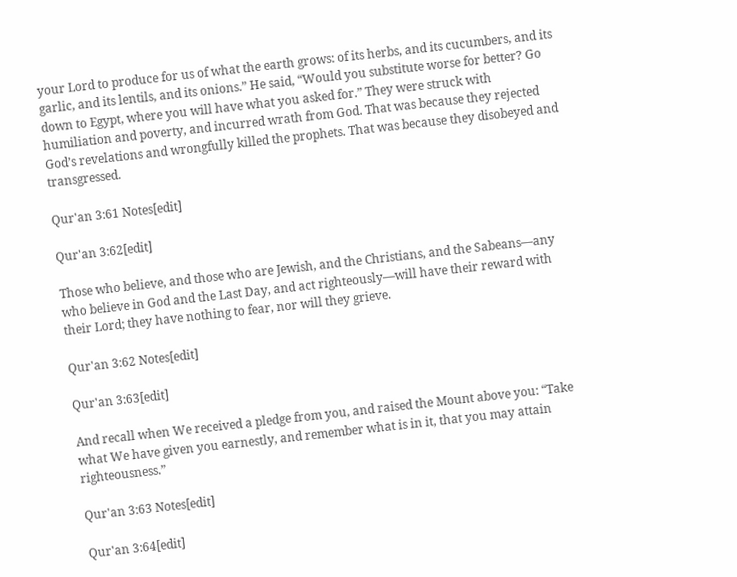your Lord to produce for us of what the earth grows: of its herbs, and its cucumbers, and its garlic, and its lentils, and its onions.” He said, “Would you substitute worse for better? Go down to Egypt, where you will have what you asked for.” They were struck with humiliation and poverty, and incurred wrath from God. That was because they rejected God’s revelations and wrongfully killed the prophets. That was because they disobeyed and transgressed.

Qur'an 3:61 Notes[edit]

Qur'an 3:62[edit]

Those who believe, and those who are Jewish, and the Christians, and the Sabeans—any who believe in God and the Last Day, and act righteously—will have their reward with their Lord; they have nothing to fear, nor will they grieve.

Qur'an 3:62 Notes[edit]

Qur'an 3:63[edit]

And recall when We received a pledge from you, and raised the Mount above you: “Take what We have given you earnestly, and remember what is in it, that you may attain righteousness.”

Qur'an 3:63 Notes[edit]

Qur'an 3:64[edit]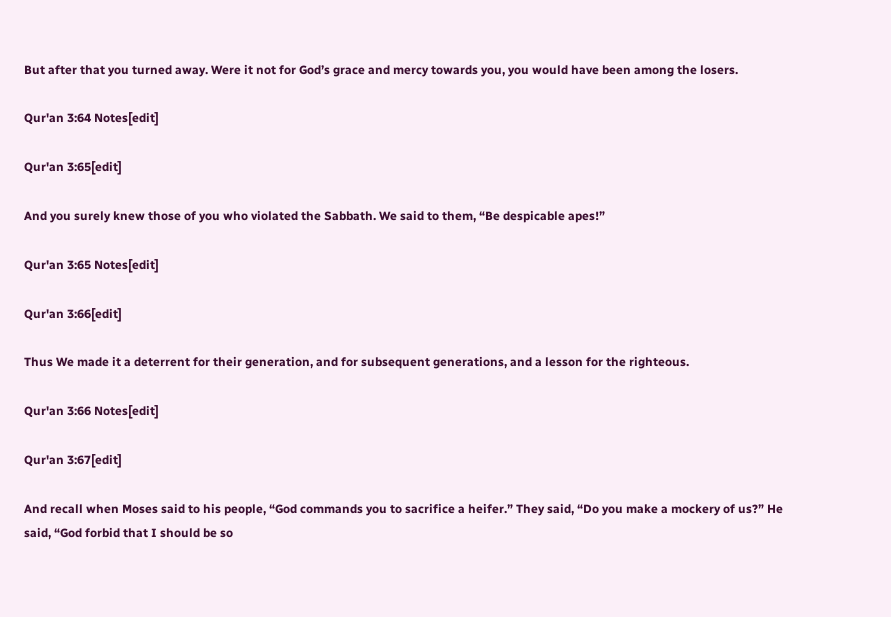But after that you turned away. Were it not for God’s grace and mercy towards you, you would have been among the losers.

Qur'an 3:64 Notes[edit]

Qur'an 3:65[edit]

And you surely knew those of you who violated the Sabbath. We said to them, “Be despicable apes!”

Qur'an 3:65 Notes[edit]

Qur'an 3:66[edit]

Thus We made it a deterrent for their generation, and for subsequent generations, and a lesson for the righteous.

Qur'an 3:66 Notes[edit]

Qur'an 3:67[edit]

And recall when Moses said to his people, “God commands you to sacrifice a heifer.” They said, “Do you make a mockery of us?” He said, “God forbid that I should be so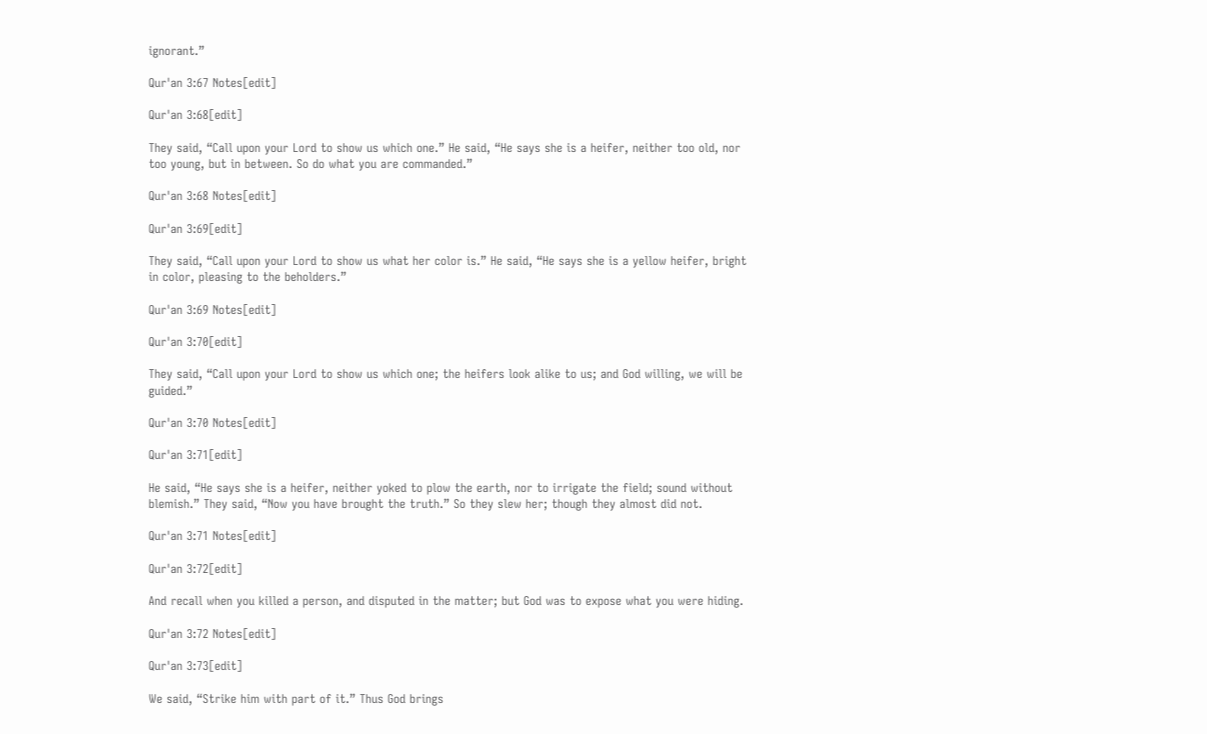ignorant.”

Qur'an 3:67 Notes[edit]

Qur'an 3:68[edit]

They said, “Call upon your Lord to show us which one.” He said, “He says she is a heifer, neither too old, nor too young, but in between. So do what you are commanded.”

Qur'an 3:68 Notes[edit]

Qur'an 3:69[edit]

They said, “Call upon your Lord to show us what her color is.” He said, “He says she is a yellow heifer, bright in color, pleasing to the beholders.”

Qur'an 3:69 Notes[edit]

Qur'an 3:70[edit]

They said, “Call upon your Lord to show us which one; the heifers look alike to us; and God willing, we will be guided.”

Qur'an 3:70 Notes[edit]

Qur'an 3:71[edit]

He said, “He says she is a heifer, neither yoked to plow the earth, nor to irrigate the field; sound without blemish.” They said, “Now you have brought the truth.” So they slew her; though they almost did not.

Qur'an 3:71 Notes[edit]

Qur'an 3:72[edit]

And recall when you killed a person, and disputed in the matter; but God was to expose what you were hiding.

Qur'an 3:72 Notes[edit]

Qur'an 3:73[edit]

We said, “Strike him with part of it.” Thus God brings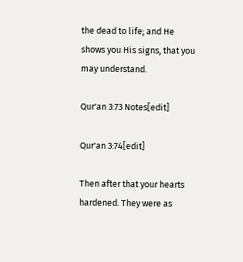the dead to life; and He shows you His signs, that you may understand.

Qur'an 3:73 Notes[edit]

Qur'an 3:74[edit]

Then after that your hearts hardened. They were as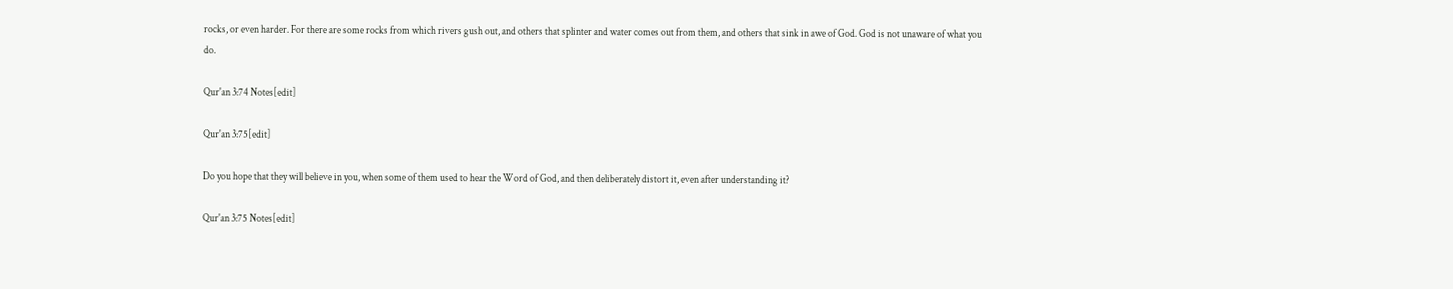rocks, or even harder. For there are some rocks from which rivers gush out, and others that splinter and water comes out from them, and others that sink in awe of God. God is not unaware of what you do.

Qur'an 3:74 Notes[edit]

Qur'an 3:75[edit]

Do you hope that they will believe in you, when some of them used to hear the Word of God, and then deliberately distort it, even after understanding it?

Qur'an 3:75 Notes[edit]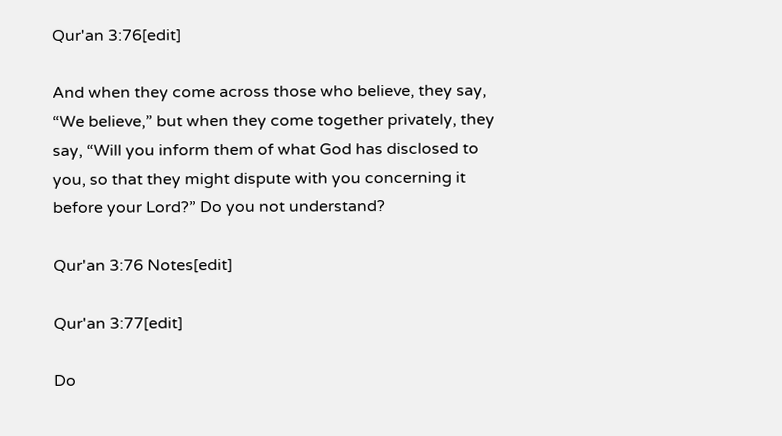Qur'an 3:76[edit]

And when they come across those who believe, they say, “We believe,” but when they come together privately, they say, “Will you inform them of what God has disclosed to you, so that they might dispute with you concerning it before your Lord?” Do you not understand?

Qur'an 3:76 Notes[edit]

Qur'an 3:77[edit]

Do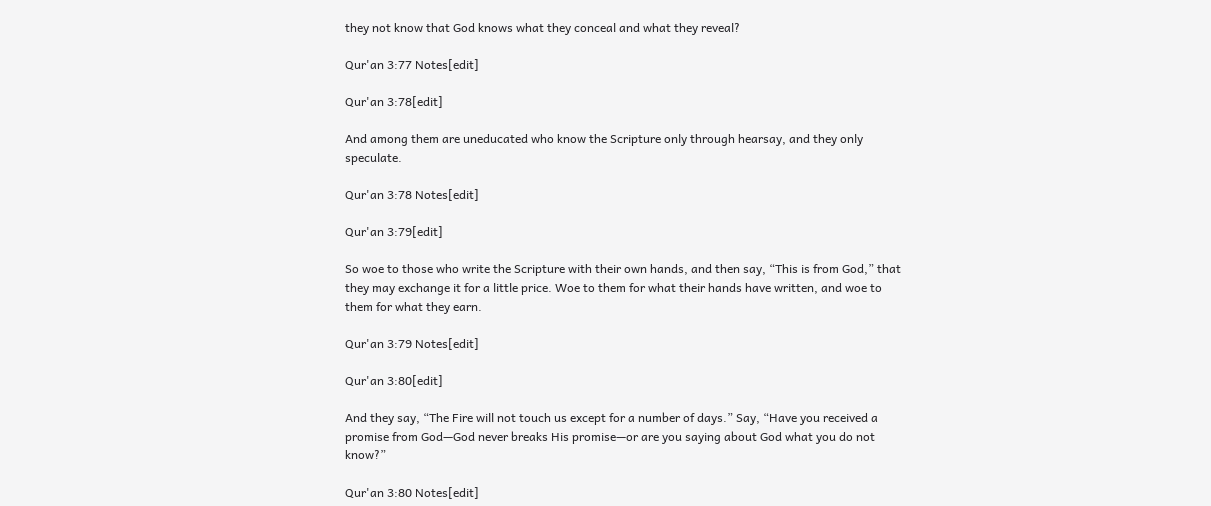they not know that God knows what they conceal and what they reveal?

Qur'an 3:77 Notes[edit]

Qur'an 3:78[edit]

And among them are uneducated who know the Scripture only through hearsay, and they only speculate.

Qur'an 3:78 Notes[edit]

Qur'an 3:79[edit]

So woe to those who write the Scripture with their own hands, and then say, “This is from God,” that they may exchange it for a little price. Woe to them for what their hands have written, and woe to them for what they earn.

Qur'an 3:79 Notes[edit]

Qur'an 3:80[edit]

And they say, “The Fire will not touch us except for a number of days.” Say, “Have you received a promise from God—God never breaks His promise—or are you saying about God what you do not know?”

Qur'an 3:80 Notes[edit]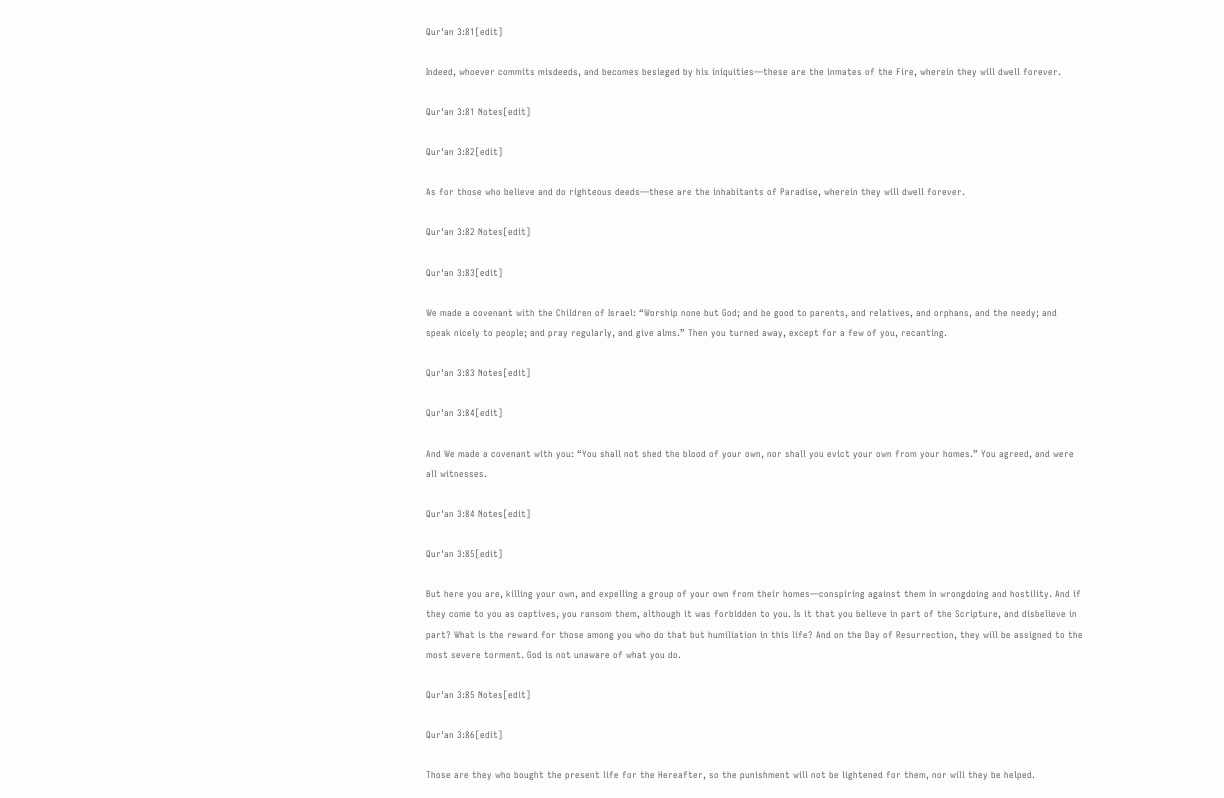Qur'an 3:81[edit]

Indeed, whoever commits misdeeds, and becomes besieged by his iniquities—these are the inmates of the Fire, wherein they will dwell forever.

Qur'an 3:81 Notes[edit]

Qur'an 3:82[edit]

As for those who believe and do righteous deeds—these are the inhabitants of Paradise, wherein they will dwell forever.

Qur'an 3:82 Notes[edit]

Qur'an 3:83[edit]

We made a covenant with the Children of Israel: “Worship none but God; and be good to parents, and relatives, and orphans, and the needy; and speak nicely to people; and pray regularly, and give alms.” Then you turned away, except for a few of you, recanting.

Qur'an 3:83 Notes[edit]

Qur'an 3:84[edit]

And We made a covenant with you: “You shall not shed the blood of your own, nor shall you evict your own from your homes.” You agreed, and were all witnesses.

Qur'an 3:84 Notes[edit]

Qur'an 3:85[edit]

But here you are, killing your own, and expelling a group of your own from their homes—conspiring against them in wrongdoing and hostility. And if they come to you as captives, you ransom them, although it was forbidden to you. Is it that you believe in part of the Scripture, and disbelieve in part? What is the reward for those among you who do that but humiliation in this life? And on the Day of Resurrection, they will be assigned to the most severe torment. God is not unaware of what you do.

Qur'an 3:85 Notes[edit]

Qur'an 3:86[edit]

Those are they who bought the present life for the Hereafter, so the punishment will not be lightened for them, nor will they be helped.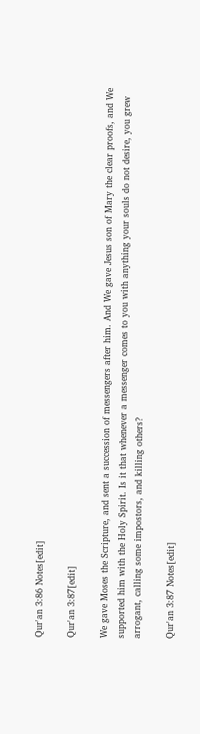Qur'an 3:86 Notes[edit]

Qur'an 3:87[edit]

We gave Moses the Scripture, and sent a succession of messengers after him. And We gave Jesus son of Mary the clear proofs, and We supported him with the Holy Spirit. Is it that whenever a messenger comes to you with anything your souls do not desire, you grew arrogant, calling some impostors, and killing others?

Qur'an 3:87 Notes[edit]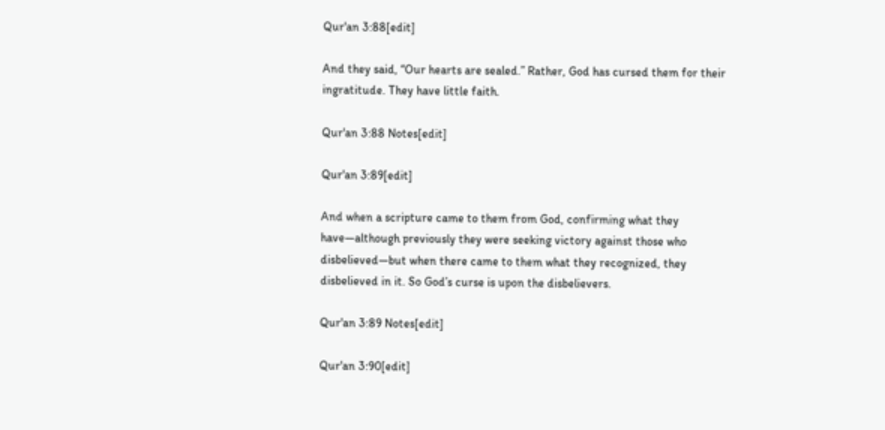Qur'an 3:88[edit]

And they said, “Our hearts are sealed.” Rather, God has cursed them for their ingratitude. They have little faith.

Qur'an 3:88 Notes[edit]

Qur'an 3:89[edit]

And when a scripture came to them from God, confirming what they have—although previously they were seeking victory against those who disbelieved—but when there came to them what they recognized, they disbelieved in it. So God’s curse is upon the disbelievers.

Qur'an 3:89 Notes[edit]

Qur'an 3:90[edit]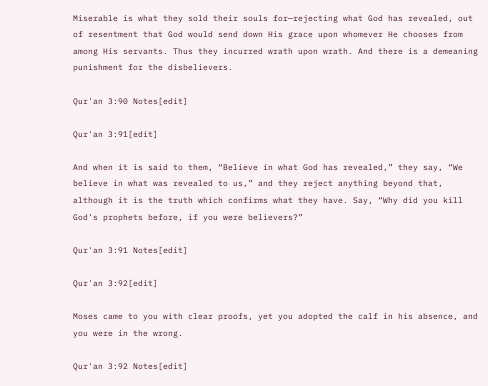Miserable is what they sold their souls for—rejecting what God has revealed, out of resentment that God would send down His grace upon whomever He chooses from among His servants. Thus they incurred wrath upon wrath. And there is a demeaning punishment for the disbelievers.

Qur'an 3:90 Notes[edit]

Qur'an 3:91[edit]

And when it is said to them, “Believe in what God has revealed,” they say, “We believe in what was revealed to us,” and they reject anything beyond that, although it is the truth which confirms what they have. Say, “Why did you kill God’s prophets before, if you were believers?”

Qur'an 3:91 Notes[edit]

Qur'an 3:92[edit]

Moses came to you with clear proofs, yet you adopted the calf in his absence, and you were in the wrong.

Qur'an 3:92 Notes[edit]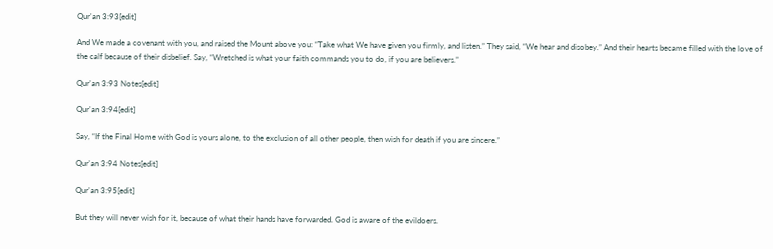Qur'an 3:93[edit]

And We made a covenant with you, and raised the Mount above you: “Take what We have given you firmly, and listen.” They said, “We hear and disobey.” And their hearts became filled with the love of the calf because of their disbelief. Say, “Wretched is what your faith commands you to do, if you are believers.”

Qur'an 3:93 Notes[edit]

Qur'an 3:94[edit]

Say, “If the Final Home with God is yours alone, to the exclusion of all other people, then wish for death if you are sincere.”

Qur'an 3:94 Notes[edit]

Qur'an 3:95[edit]

But they will never wish for it, because of what their hands have forwarded. God is aware of the evildoers.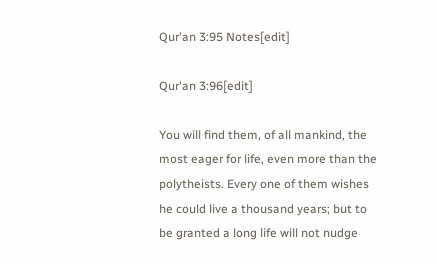Qur'an 3:95 Notes[edit]

Qur'an 3:96[edit]

You will find them, of all mankind, the most eager for life, even more than the polytheists. Every one of them wishes he could live a thousand years; but to be granted a long life will not nudge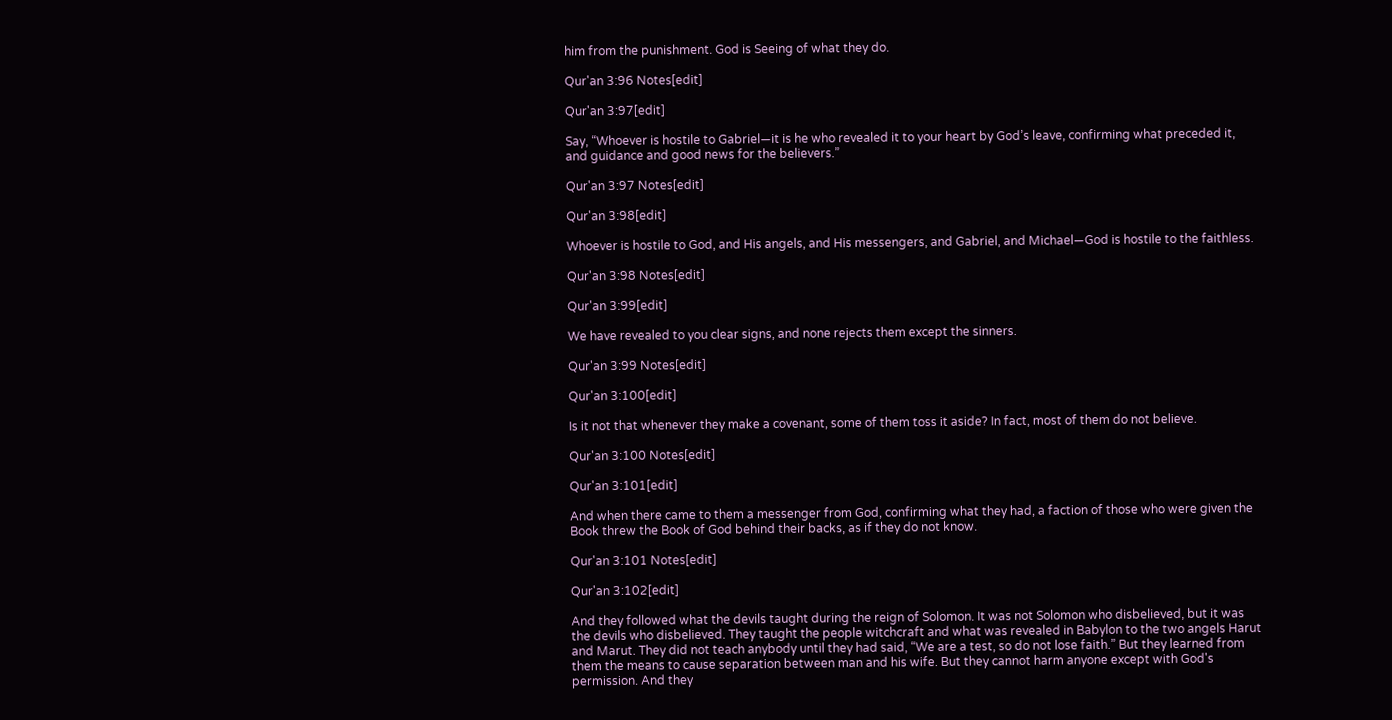him from the punishment. God is Seeing of what they do.

Qur'an 3:96 Notes[edit]

Qur'an 3:97[edit]

Say, “Whoever is hostile to Gabriel—it is he who revealed it to your heart by God’s leave, confirming what preceded it, and guidance and good news for the believers.”

Qur'an 3:97 Notes[edit]

Qur'an 3:98[edit]

Whoever is hostile to God, and His angels, and His messengers, and Gabriel, and Michael—God is hostile to the faithless.

Qur'an 3:98 Notes[edit]

Qur'an 3:99[edit]

We have revealed to you clear signs, and none rejects them except the sinners.

Qur'an 3:99 Notes[edit]

Qur'an 3:100[edit]

Is it not that whenever they make a covenant, some of them toss it aside? In fact, most of them do not believe.

Qur'an 3:100 Notes[edit]

Qur'an 3:101[edit]

And when there came to them a messenger from God, confirming what they had, a faction of those who were given the Book threw the Book of God behind their backs, as if they do not know.

Qur'an 3:101 Notes[edit]

Qur'an 3:102[edit]

And they followed what the devils taught during the reign of Solomon. It was not Solomon who disbelieved, but it was the devils who disbelieved. They taught the people witchcraft and what was revealed in Babylon to the two angels Harut and Marut. They did not teach anybody until they had said, “We are a test, so do not lose faith.” But they learned from them the means to cause separation between man and his wife. But they cannot harm anyone except with God's permission. And they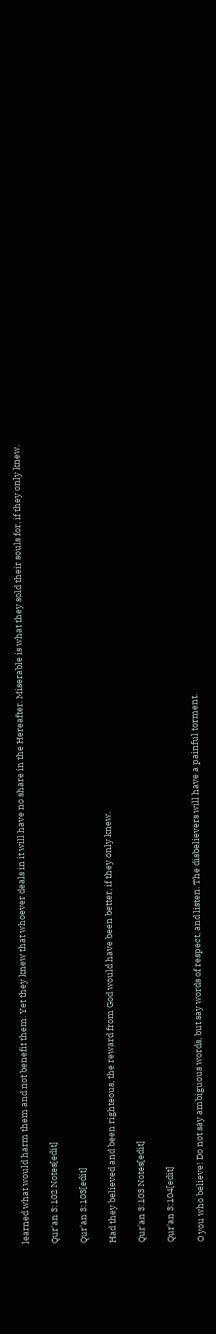learned what would harm them and not benefit them. Yet they knew that whoever deals in it will have no share in the Hereafter. Miserable is what they sold their souls for, if they only knew.

Qur'an 3:102 Notes[edit]

Qur'an 3:103[edit]

Had they believed and been righteous, the reward from God would have been better, if they only knew.

Qur'an 3:103 Notes[edit]

Qur'an 3:104[edit]

O you who believe! Do not say ambiguous words, but say words of respect, and listen. The disbelievers will have a painful torment.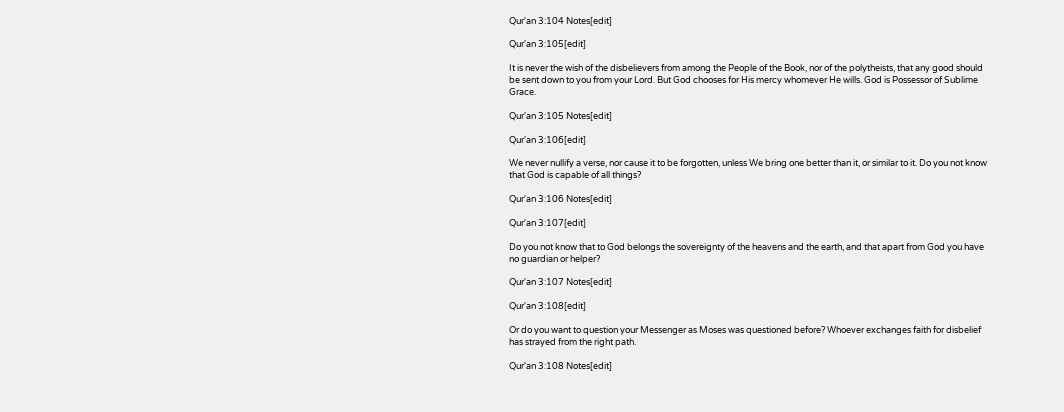Qur'an 3:104 Notes[edit]

Qur'an 3:105[edit]

It is never the wish of the disbelievers from among the People of the Book, nor of the polytheists, that any good should be sent down to you from your Lord. But God chooses for His mercy whomever He wills. God is Possessor of Sublime Grace.

Qur'an 3:105 Notes[edit]

Qur'an 3:106[edit]

We never nullify a verse, nor cause it to be forgotten, unless We bring one better than it, or similar to it. Do you not know that God is capable of all things?

Qur'an 3:106 Notes[edit]

Qur'an 3:107[edit]

Do you not know that to God belongs the sovereignty of the heavens and the earth, and that apart from God you have no guardian or helper?

Qur'an 3:107 Notes[edit]

Qur'an 3:108[edit]

Or do you want to question your Messenger as Moses was questioned before? Whoever exchanges faith for disbelief has strayed from the right path.

Qur'an 3:108 Notes[edit]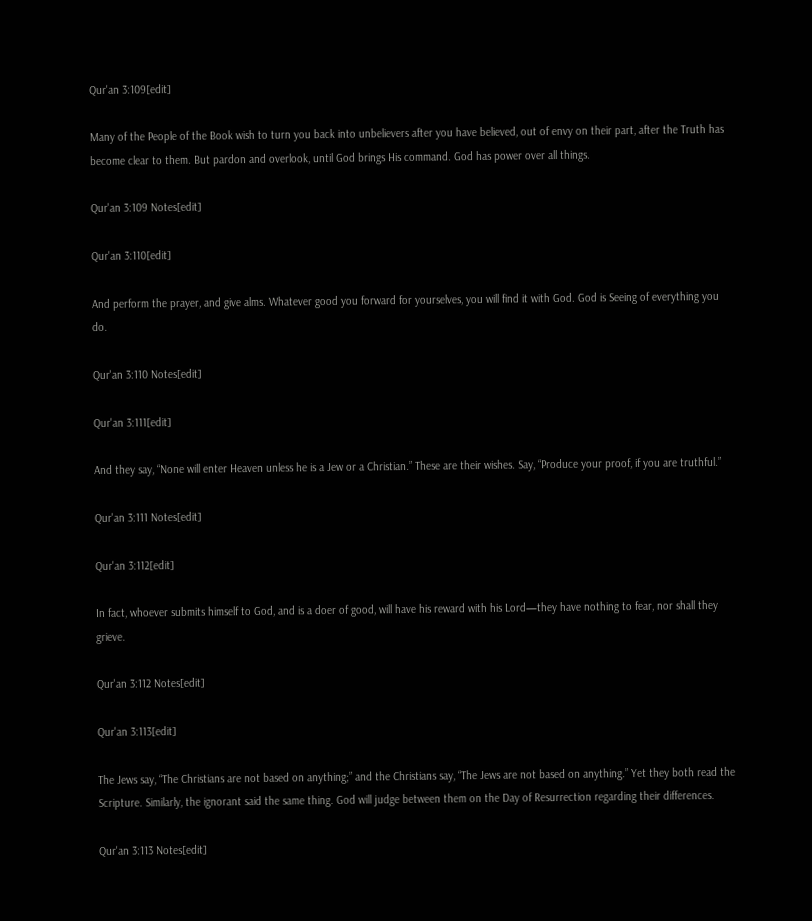Qur'an 3:109[edit]

Many of the People of the Book wish to turn you back into unbelievers after you have believed, out of envy on their part, after the Truth has become clear to them. But pardon and overlook, until God brings His command. God has power over all things.

Qur'an 3:109 Notes[edit]

Qur'an 3:110[edit]

And perform the prayer, and give alms. Whatever good you forward for yourselves, you will find it with God. God is Seeing of everything you do.

Qur'an 3:110 Notes[edit]

Qur'an 3:111[edit]

And they say, “None will enter Heaven unless he is a Jew or a Christian.” These are their wishes. Say, “Produce your proof, if you are truthful.”

Qur'an 3:111 Notes[edit]

Qur'an 3:112[edit]

In fact, whoever submits himself to God, and is a doer of good, will have his reward with his Lord—they have nothing to fear, nor shall they grieve.

Qur'an 3:112 Notes[edit]

Qur'an 3:113[edit]

The Jews say, “The Christians are not based on anything;” and the Christians say, “The Jews are not based on anything.” Yet they both read the Scripture. Similarly, the ignorant said the same thing. God will judge between them on the Day of Resurrection regarding their differences.

Qur'an 3:113 Notes[edit]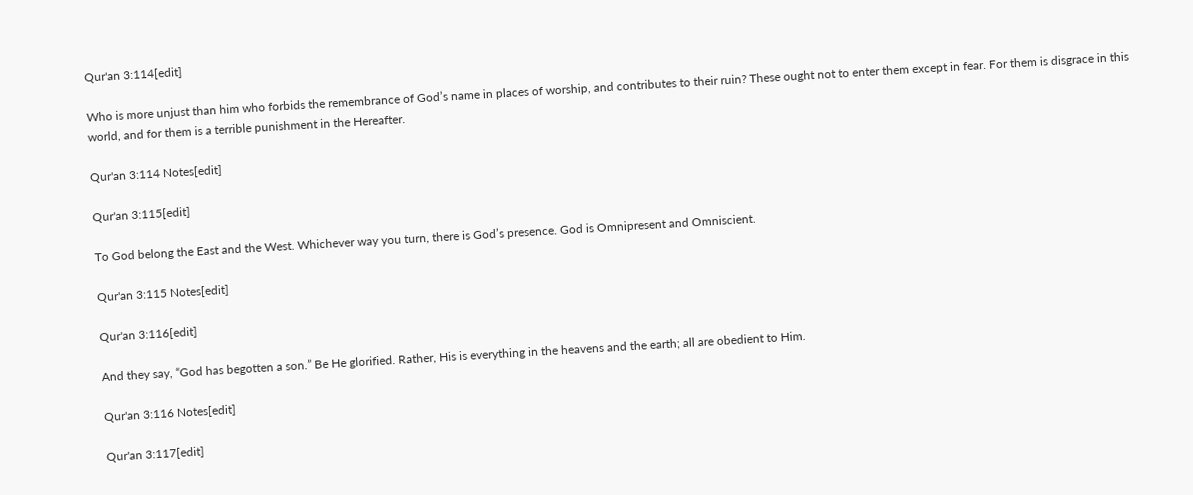Qur'an 3:114[edit]

Who is more unjust than him who forbids the remembrance of God’s name in places of worship, and contributes to their ruin? These ought not to enter them except in fear. For them is disgrace in this world, and for them is a terrible punishment in the Hereafter.

Qur'an 3:114 Notes[edit]

Qur'an 3:115[edit]

To God belong the East and the West. Whichever way you turn, there is God’s presence. God is Omnipresent and Omniscient.

Qur'an 3:115 Notes[edit]

Qur'an 3:116[edit]

And they say, “God has begotten a son.” Be He glorified. Rather, His is everything in the heavens and the earth; all are obedient to Him.

Qur'an 3:116 Notes[edit]

Qur'an 3:117[edit]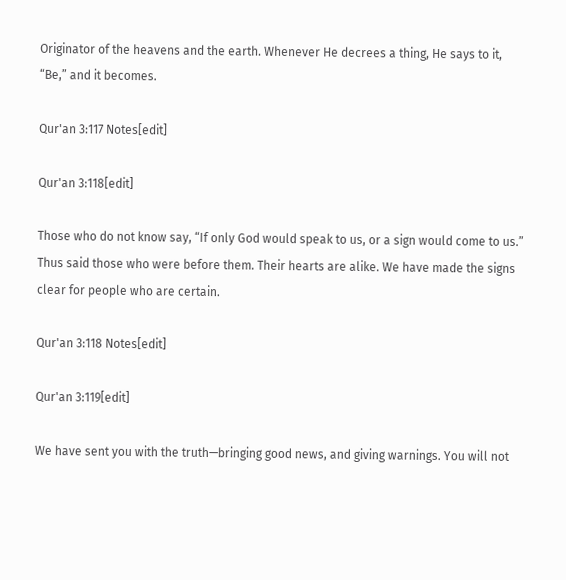Originator of the heavens and the earth. Whenever He decrees a thing, He says to it, “Be,” and it becomes.

Qur'an 3:117 Notes[edit]

Qur'an 3:118[edit]

Those who do not know say, “If only God would speak to us, or a sign would come to us.” Thus said those who were before them. Their hearts are alike. We have made the signs clear for people who are certain.

Qur'an 3:118 Notes[edit]

Qur'an 3:119[edit]

We have sent you with the truth—bringing good news, and giving warnings. You will not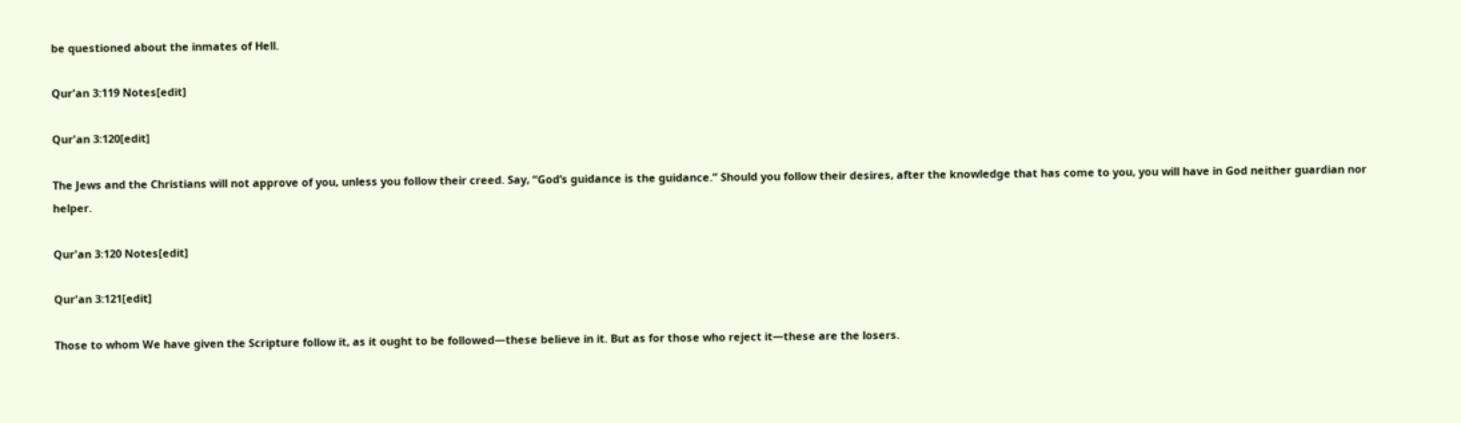be questioned about the inmates of Hell.

Qur'an 3:119 Notes[edit]

Qur'an 3:120[edit]

The Jews and the Christians will not approve of you, unless you follow their creed. Say, “God’s guidance is the guidance.” Should you follow their desires, after the knowledge that has come to you, you will have in God neither guardian nor helper.

Qur'an 3:120 Notes[edit]

Qur'an 3:121[edit]

Those to whom We have given the Scripture follow it, as it ought to be followed—these believe in it. But as for those who reject it—these are the losers.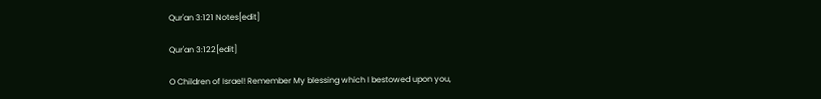Qur'an 3:121 Notes[edit]

Qur'an 3:122[edit]

O Children of Israel! Remember My blessing which I bestowed upon you,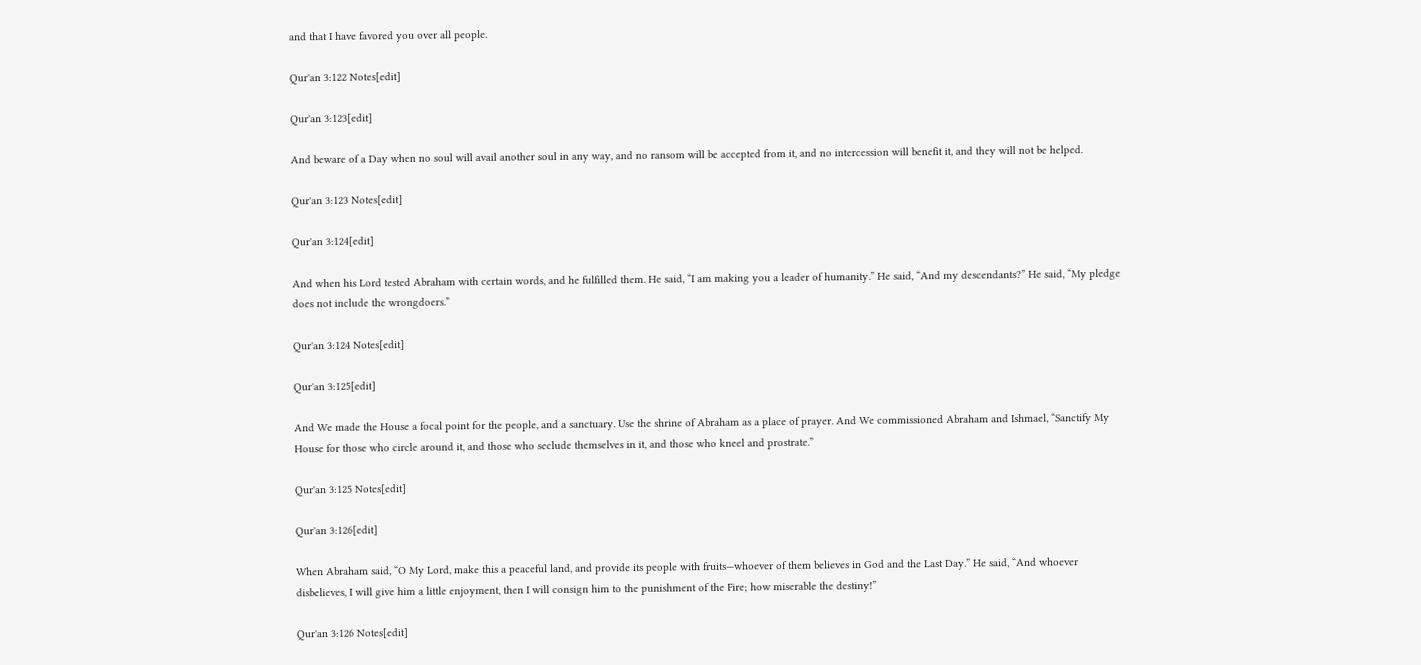and that I have favored you over all people.

Qur'an 3:122 Notes[edit]

Qur'an 3:123[edit]

And beware of a Day when no soul will avail another soul in any way, and no ransom will be accepted from it, and no intercession will benefit it, and they will not be helped.

Qur'an 3:123 Notes[edit]

Qur'an 3:124[edit]

And when his Lord tested Abraham with certain words, and he fulfilled them. He said, “I am making you a leader of humanity.” He said, “And my descendants?” He said, “My pledge does not include the wrongdoers.”

Qur'an 3:124 Notes[edit]

Qur'an 3:125[edit]

And We made the House a focal point for the people, and a sanctuary. Use the shrine of Abraham as a place of prayer. And We commissioned Abraham and Ishmael, “Sanctify My House for those who circle around it, and those who seclude themselves in it, and those who kneel and prostrate.”

Qur'an 3:125 Notes[edit]

Qur'an 3:126[edit]

When Abraham said, “O My Lord, make this a peaceful land, and provide its people with fruits—whoever of them believes in God and the Last Day.” He said, “And whoever disbelieves, I will give him a little enjoyment, then I will consign him to the punishment of the Fire; how miserable the destiny!”

Qur'an 3:126 Notes[edit]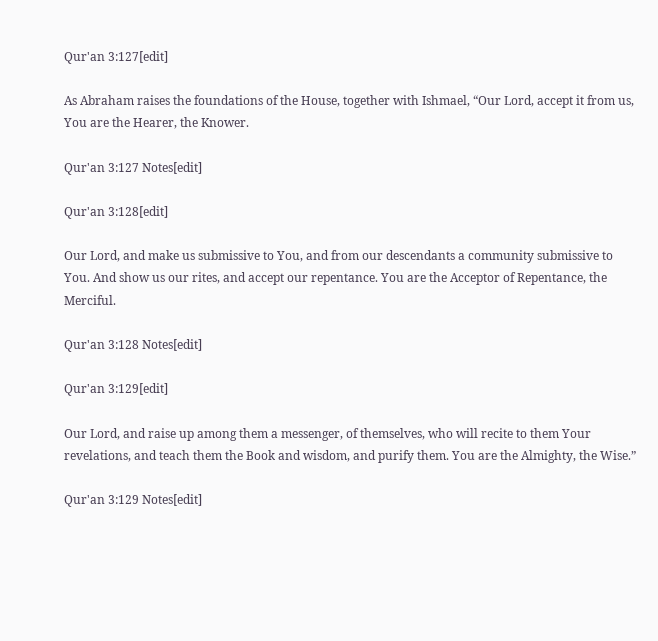Qur'an 3:127[edit]

As Abraham raises the foundations of the House, together with Ishmael, “Our Lord, accept it from us, You are the Hearer, the Knower.

Qur'an 3:127 Notes[edit]

Qur'an 3:128[edit]

Our Lord, and make us submissive to You, and from our descendants a community submissive to You. And show us our rites, and accept our repentance. You are the Acceptor of Repentance, the Merciful.

Qur'an 3:128 Notes[edit]

Qur'an 3:129[edit]

Our Lord, and raise up among them a messenger, of themselves, who will recite to them Your revelations, and teach them the Book and wisdom, and purify them. You are the Almighty, the Wise.”

Qur'an 3:129 Notes[edit]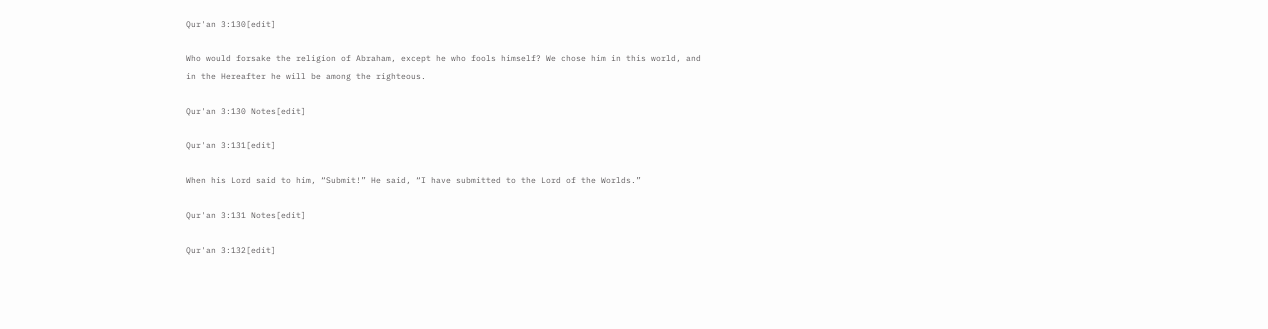Qur'an 3:130[edit]

Who would forsake the religion of Abraham, except he who fools himself? We chose him in this world, and in the Hereafter he will be among the righteous.

Qur'an 3:130 Notes[edit]

Qur'an 3:131[edit]

When his Lord said to him, “Submit!” He said, “I have submitted to the Lord of the Worlds.”

Qur'an 3:131 Notes[edit]

Qur'an 3:132[edit]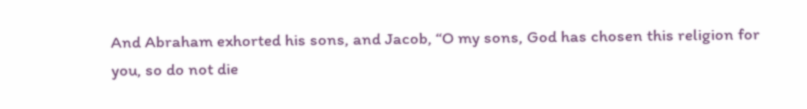And Abraham exhorted his sons, and Jacob, “O my sons, God has chosen this religion for you, so do not die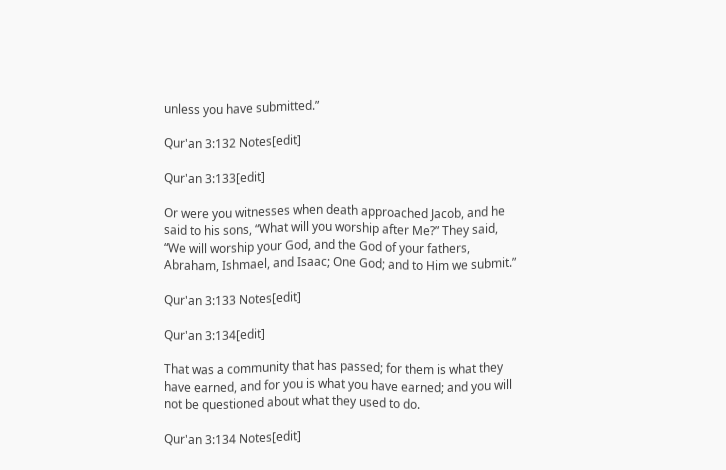unless you have submitted.”

Qur'an 3:132 Notes[edit]

Qur'an 3:133[edit]

Or were you witnesses when death approached Jacob, and he said to his sons, “What will you worship after Me?” They said, “We will worship your God, and the God of your fathers, Abraham, Ishmael, and Isaac; One God; and to Him we submit.”

Qur'an 3:133 Notes[edit]

Qur'an 3:134[edit]

That was a community that has passed; for them is what they have earned, and for you is what you have earned; and you will not be questioned about what they used to do.

Qur'an 3:134 Notes[edit]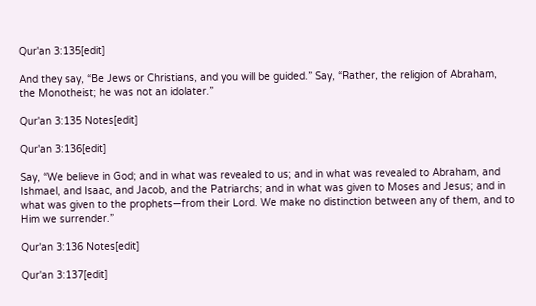Qur'an 3:135[edit]

And they say, “Be Jews or Christians, and you will be guided.” Say, “Rather, the religion of Abraham, the Monotheist; he was not an idolater.”

Qur'an 3:135 Notes[edit]

Qur'an 3:136[edit]

Say, “We believe in God; and in what was revealed to us; and in what was revealed to Abraham, and Ishmael, and Isaac, and Jacob, and the Patriarchs; and in what was given to Moses and Jesus; and in what was given to the prophets—from their Lord. We make no distinction between any of them, and to Him we surrender.”

Qur'an 3:136 Notes[edit]

Qur'an 3:137[edit]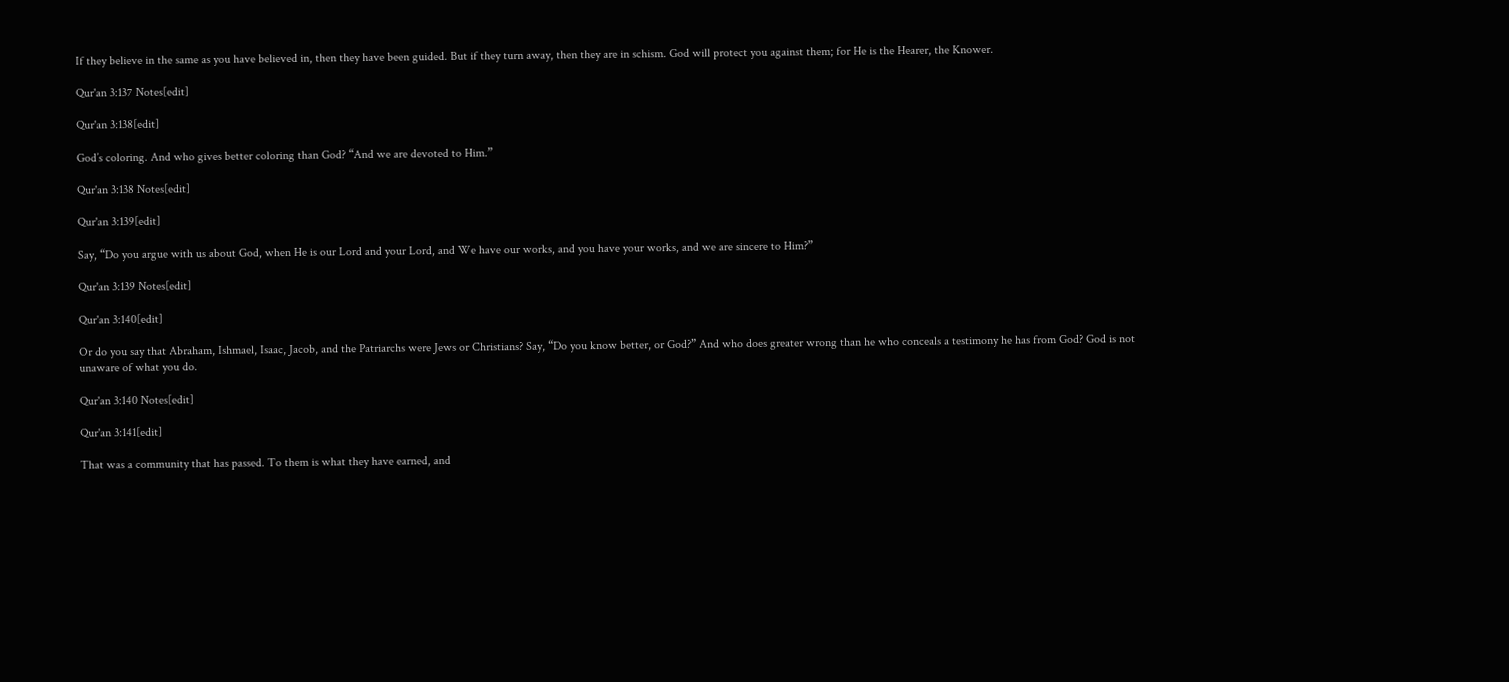If they believe in the same as you have believed in, then they have been guided. But if they turn away, then they are in schism. God will protect you against them; for He is the Hearer, the Knower.

Qur'an 3:137 Notes[edit]

Qur'an 3:138[edit]

God’s coloring. And who gives better coloring than God? “And we are devoted to Him.”

Qur'an 3:138 Notes[edit]

Qur'an 3:139[edit]

Say, “Do you argue with us about God, when He is our Lord and your Lord, and We have our works, and you have your works, and we are sincere to Him?”

Qur'an 3:139 Notes[edit]

Qur'an 3:140[edit]

Or do you say that Abraham, Ishmael, Isaac, Jacob, and the Patriarchs were Jews or Christians? Say, “Do you know better, or God?” And who does greater wrong than he who conceals a testimony he has from God? God is not unaware of what you do.

Qur'an 3:140 Notes[edit]

Qur'an 3:141[edit]

That was a community that has passed. To them is what they have earned, and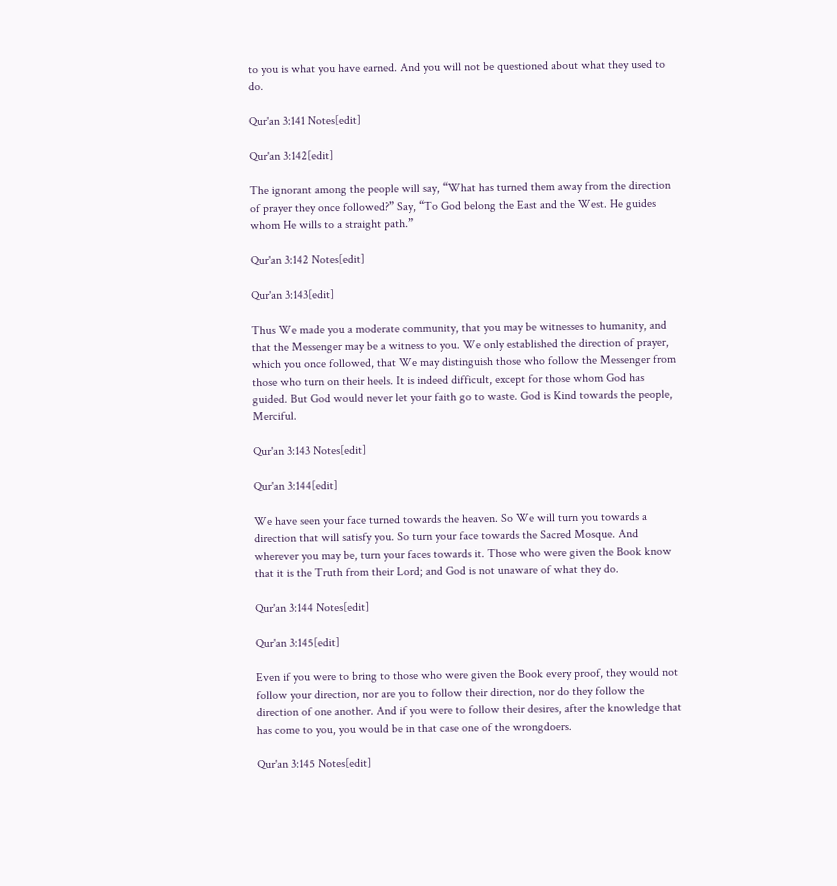to you is what you have earned. And you will not be questioned about what they used to do.

Qur'an 3:141 Notes[edit]

Qur'an 3:142[edit]

The ignorant among the people will say, “What has turned them away from the direction of prayer they once followed?” Say, “To God belong the East and the West. He guides whom He wills to a straight path.”

Qur'an 3:142 Notes[edit]

Qur'an 3:143[edit]

Thus We made you a moderate community, that you may be witnesses to humanity, and that the Messenger may be a witness to you. We only established the direction of prayer, which you once followed, that We may distinguish those who follow the Messenger from those who turn on their heels. It is indeed difficult, except for those whom God has guided. But God would never let your faith go to waste. God is Kind towards the people, Merciful.

Qur'an 3:143 Notes[edit]

Qur'an 3:144[edit]

We have seen your face turned towards the heaven. So We will turn you towards a direction that will satisfy you. So turn your face towards the Sacred Mosque. And wherever you may be, turn your faces towards it. Those who were given the Book know that it is the Truth from their Lord; and God is not unaware of what they do.

Qur'an 3:144 Notes[edit]

Qur'an 3:145[edit]

Even if you were to bring to those who were given the Book every proof, they would not follow your direction, nor are you to follow their direction, nor do they follow the direction of one another. And if you were to follow their desires, after the knowledge that has come to you, you would be in that case one of the wrongdoers.

Qur'an 3:145 Notes[edit]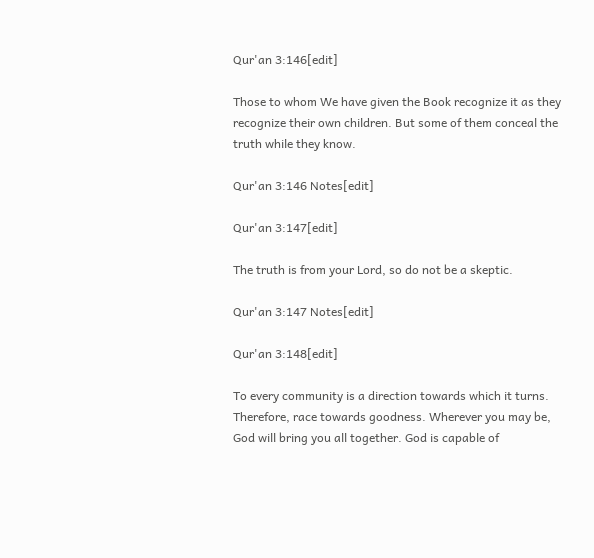Qur'an 3:146[edit]

Those to whom We have given the Book recognize it as they recognize their own children. But some of them conceal the truth while they know.

Qur'an 3:146 Notes[edit]

Qur'an 3:147[edit]

The truth is from your Lord, so do not be a skeptic.

Qur'an 3:147 Notes[edit]

Qur'an 3:148[edit]

To every community is a direction towards which it turns. Therefore, race towards goodness. Wherever you may be, God will bring you all together. God is capable of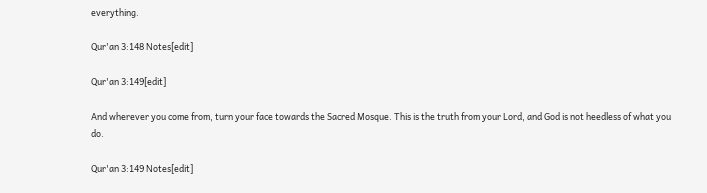everything.

Qur'an 3:148 Notes[edit]

Qur'an 3:149[edit]

And wherever you come from, turn your face towards the Sacred Mosque. This is the truth from your Lord, and God is not heedless of what you do.

Qur'an 3:149 Notes[edit]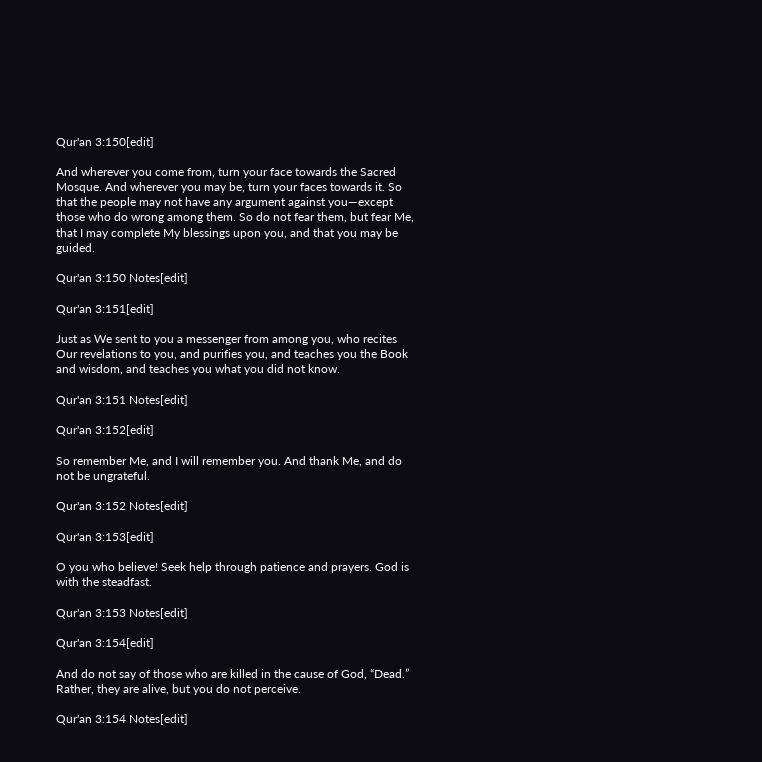Qur'an 3:150[edit]

And wherever you come from, turn your face towards the Sacred Mosque. And wherever you may be, turn your faces towards it. So that the people may not have any argument against you—except those who do wrong among them. So do not fear them, but fear Me, that I may complete My blessings upon you, and that you may be guided.

Qur'an 3:150 Notes[edit]

Qur'an 3:151[edit]

Just as We sent to you a messenger from among you, who recites Our revelations to you, and purifies you, and teaches you the Book and wisdom, and teaches you what you did not know.

Qur'an 3:151 Notes[edit]

Qur'an 3:152[edit]

So remember Me, and I will remember you. And thank Me, and do not be ungrateful.

Qur'an 3:152 Notes[edit]

Qur'an 3:153[edit]

O you who believe! Seek help through patience and prayers. God is with the steadfast.

Qur'an 3:153 Notes[edit]

Qur'an 3:154[edit]

And do not say of those who are killed in the cause of God, “Dead.” Rather, they are alive, but you do not perceive.

Qur'an 3:154 Notes[edit]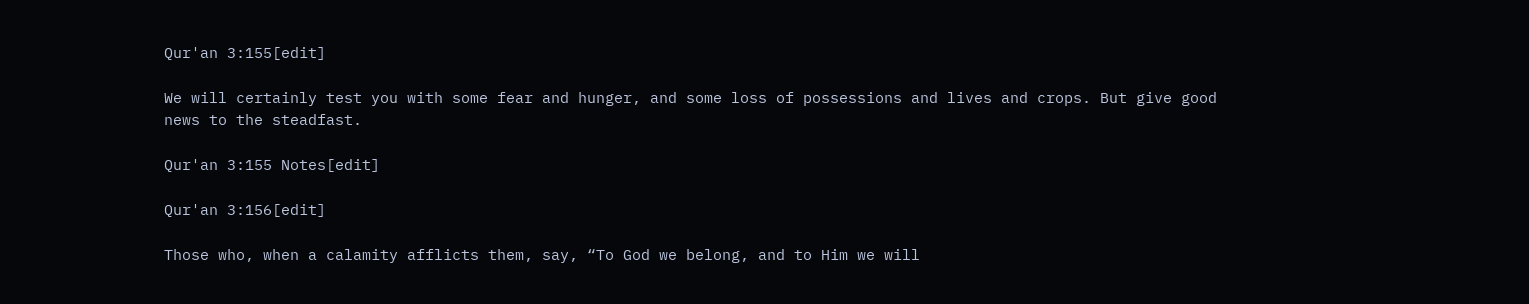Qur'an 3:155[edit]

We will certainly test you with some fear and hunger, and some loss of possessions and lives and crops. But give good news to the steadfast.

Qur'an 3:155 Notes[edit]

Qur'an 3:156[edit]

Those who, when a calamity afflicts them, say, “To God we belong, and to Him we will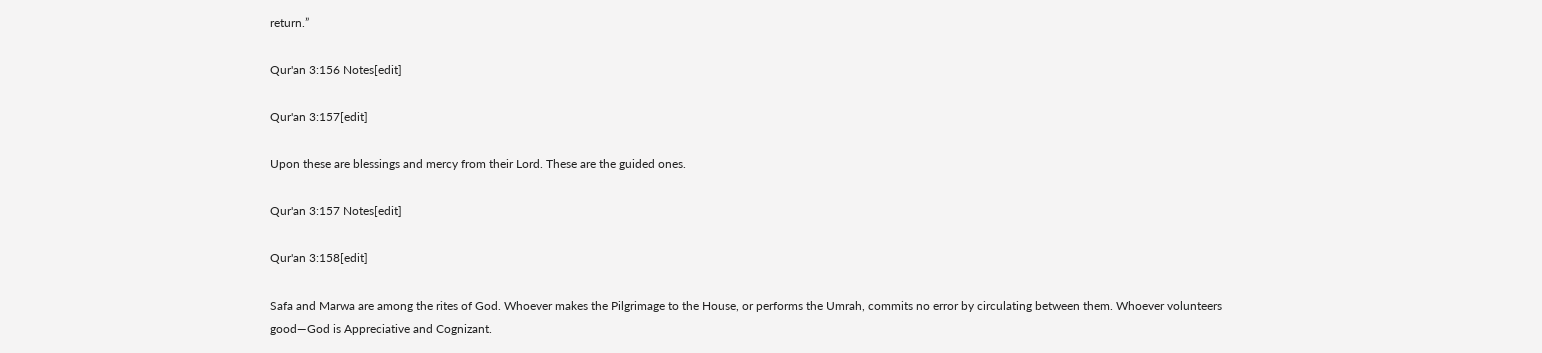return.”

Qur'an 3:156 Notes[edit]

Qur'an 3:157[edit]

Upon these are blessings and mercy from their Lord. These are the guided ones.

Qur'an 3:157 Notes[edit]

Qur'an 3:158[edit]

Safa and Marwa are among the rites of God. Whoever makes the Pilgrimage to the House, or performs the Umrah, commits no error by circulating between them. Whoever volunteers good—God is Appreciative and Cognizant.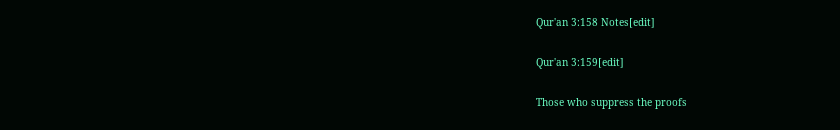Qur'an 3:158 Notes[edit]

Qur'an 3:159[edit]

Those who suppress the proofs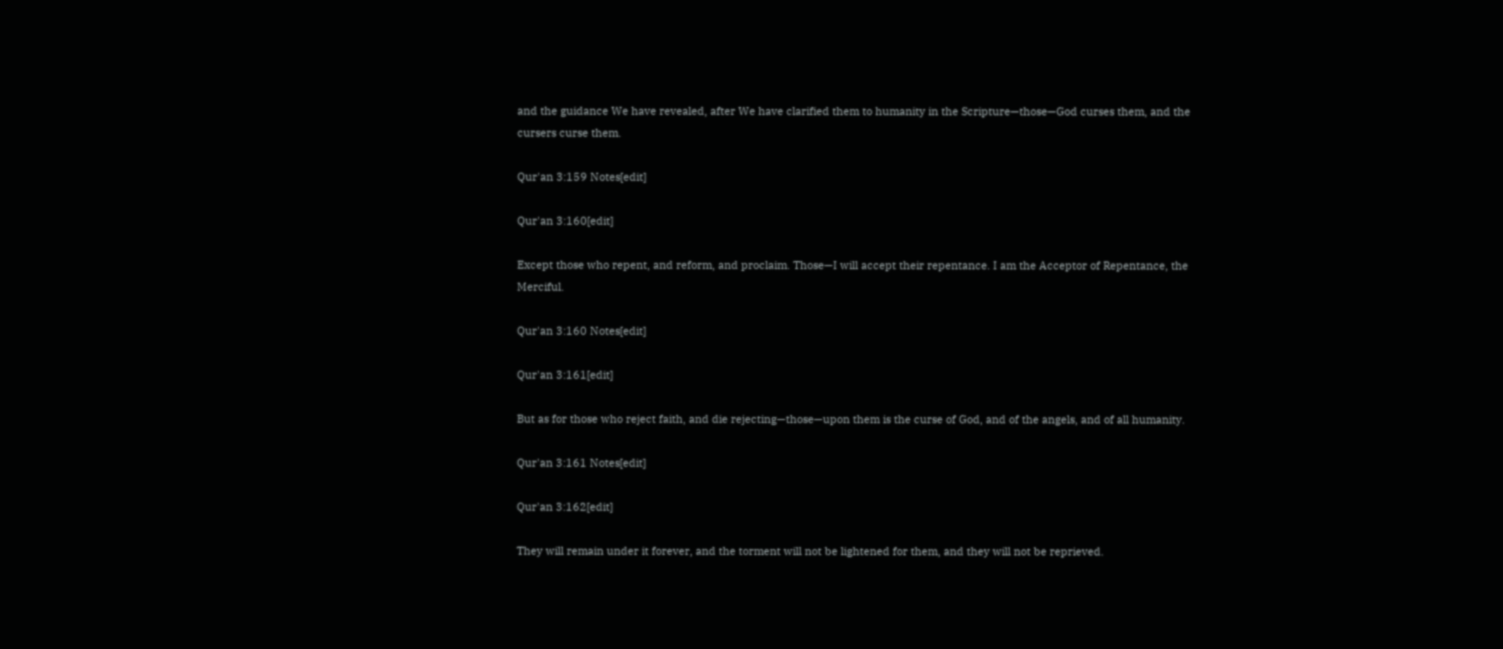and the guidance We have revealed, after We have clarified them to humanity in the Scripture—those—God curses them, and the cursers curse them.

Qur'an 3:159 Notes[edit]

Qur'an 3:160[edit]

Except those who repent, and reform, and proclaim. Those—I will accept their repentance. I am the Acceptor of Repentance, the Merciful.

Qur'an 3:160 Notes[edit]

Qur'an 3:161[edit]

But as for those who reject faith, and die rejecting—those—upon them is the curse of God, and of the angels, and of all humanity.

Qur'an 3:161 Notes[edit]

Qur'an 3:162[edit]

They will remain under it forever, and the torment will not be lightened for them, and they will not be reprieved.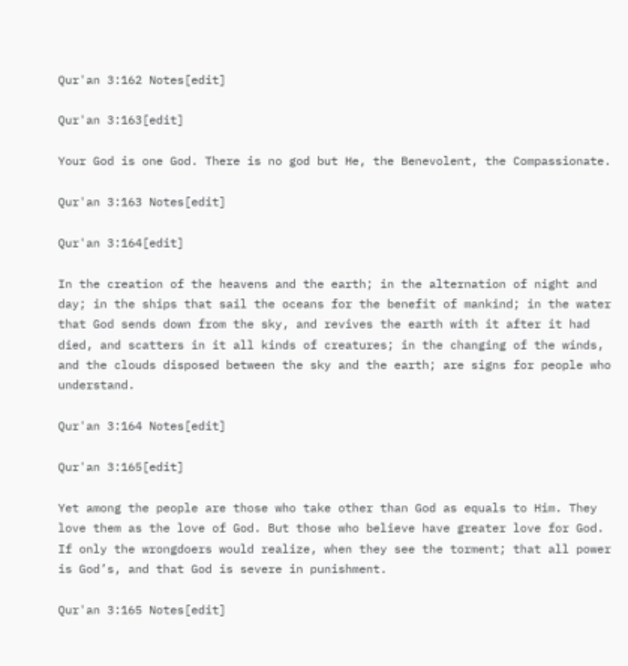Qur'an 3:162 Notes[edit]

Qur'an 3:163[edit]

Your God is one God. There is no god but He, the Benevolent, the Compassionate.

Qur'an 3:163 Notes[edit]

Qur'an 3:164[edit]

In the creation of the heavens and the earth; in the alternation of night and day; in the ships that sail the oceans for the benefit of mankind; in the water that God sends down from the sky, and revives the earth with it after it had died, and scatters in it all kinds of creatures; in the changing of the winds, and the clouds disposed between the sky and the earth; are signs for people who understand.

Qur'an 3:164 Notes[edit]

Qur'an 3:165[edit]

Yet among the people are those who take other than God as equals to Him. They love them as the love of God. But those who believe have greater love for God. If only the wrongdoers would realize, when they see the torment; that all power is God’s, and that God is severe in punishment.

Qur'an 3:165 Notes[edit]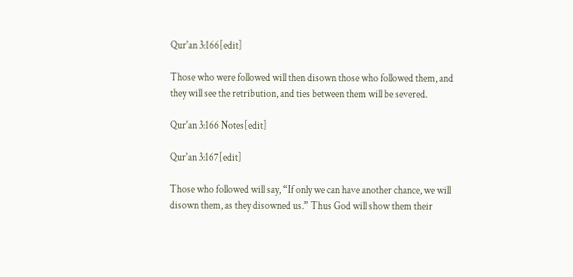Qur'an 3:166[edit]

Those who were followed will then disown those who followed them, and they will see the retribution, and ties between them will be severed.

Qur'an 3:166 Notes[edit]

Qur'an 3:167[edit]

Those who followed will say, “If only we can have another chance, we will disown them, as they disowned us.” Thus God will show them their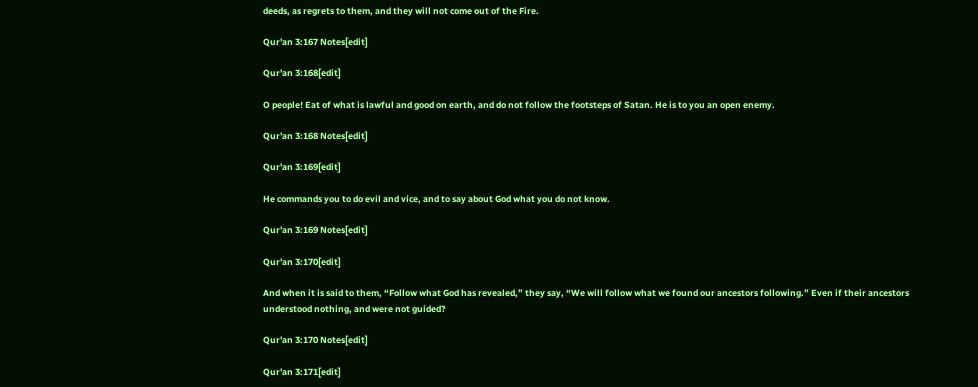deeds, as regrets to them, and they will not come out of the Fire.

Qur'an 3:167 Notes[edit]

Qur'an 3:168[edit]

O people! Eat of what is lawful and good on earth, and do not follow the footsteps of Satan. He is to you an open enemy.

Qur'an 3:168 Notes[edit]

Qur'an 3:169[edit]

He commands you to do evil and vice, and to say about God what you do not know.

Qur'an 3:169 Notes[edit]

Qur'an 3:170[edit]

And when it is said to them, “Follow what God has revealed,” they say, “We will follow what we found our ancestors following.” Even if their ancestors understood nothing, and were not guided?

Qur'an 3:170 Notes[edit]

Qur'an 3:171[edit]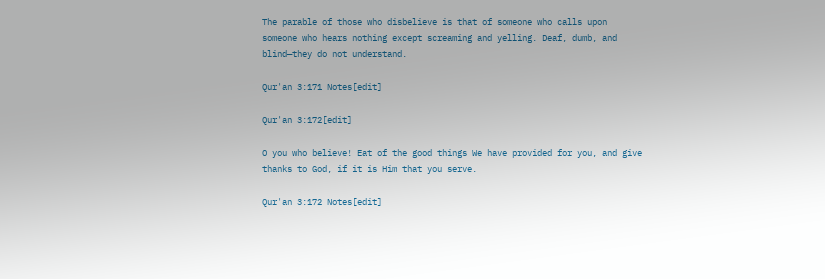The parable of those who disbelieve is that of someone who calls upon someone who hears nothing except screaming and yelling. Deaf, dumb, and blind—they do not understand.

Qur'an 3:171 Notes[edit]

Qur'an 3:172[edit]

O you who believe! Eat of the good things We have provided for you, and give thanks to God, if it is Him that you serve.

Qur'an 3:172 Notes[edit]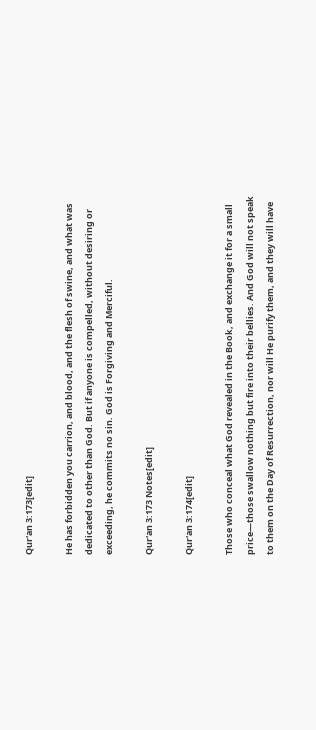Qur'an 3:173[edit]

He has forbidden you carrion, and blood, and the flesh of swine, and what was dedicated to other than God. But if anyone is compelled, without desiring or exceeding, he commits no sin. God is Forgiving and Merciful.

Qur'an 3:173 Notes[edit]

Qur'an 3:174[edit]

Those who conceal what God revealed in the Book, and exchange it for a small price—those swallow nothing but fire into their bellies. And God will not speak to them on the Day of Resurrection, nor will He purify them, and they will have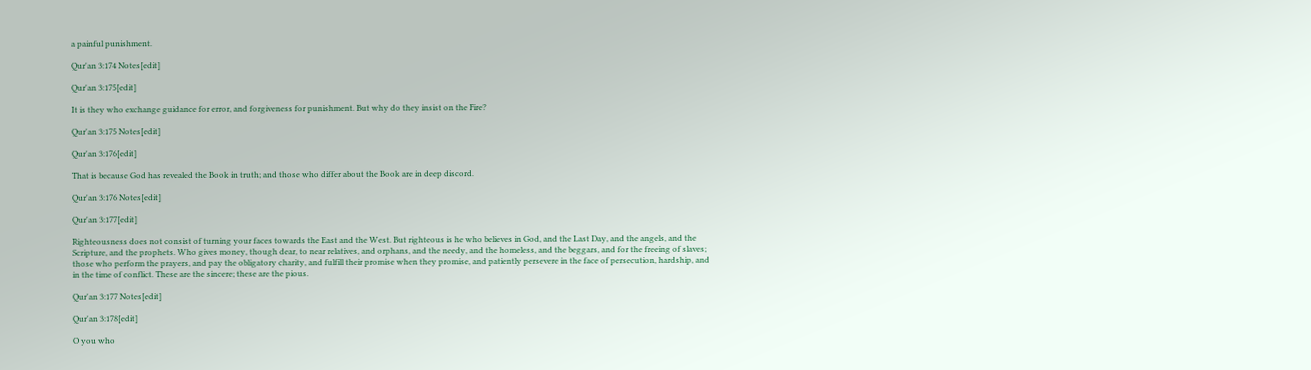a painful punishment.

Qur'an 3:174 Notes[edit]

Qur'an 3:175[edit]

It is they who exchange guidance for error, and forgiveness for punishment. But why do they insist on the Fire?

Qur'an 3:175 Notes[edit]

Qur'an 3:176[edit]

That is because God has revealed the Book in truth; and those who differ about the Book are in deep discord.

Qur'an 3:176 Notes[edit]

Qur'an 3:177[edit]

Righteousness does not consist of turning your faces towards the East and the West. But righteous is he who believes in God, and the Last Day, and the angels, and the Scripture, and the prophets. Who gives money, though dear, to near relatives, and orphans, and the needy, and the homeless, and the beggars, and for the freeing of slaves; those who perform the prayers, and pay the obligatory charity, and fulfill their promise when they promise, and patiently persevere in the face of persecution, hardship, and in the time of conflict. These are the sincere; these are the pious.

Qur'an 3:177 Notes[edit]

Qur'an 3:178[edit]

O you who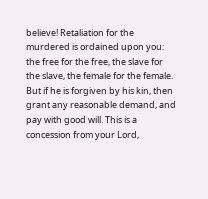believe! Retaliation for the murdered is ordained upon you: the free for the free, the slave for the slave, the female for the female. But if he is forgiven by his kin, then grant any reasonable demand, and pay with good will. This is a concession from your Lord,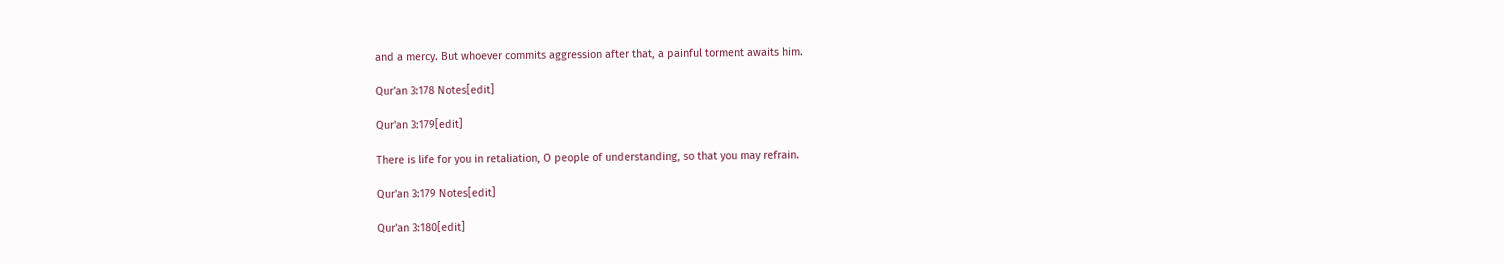and a mercy. But whoever commits aggression after that, a painful torment awaits him.

Qur'an 3:178 Notes[edit]

Qur'an 3:179[edit]

There is life for you in retaliation, O people of understanding, so that you may refrain.

Qur'an 3:179 Notes[edit]

Qur'an 3:180[edit]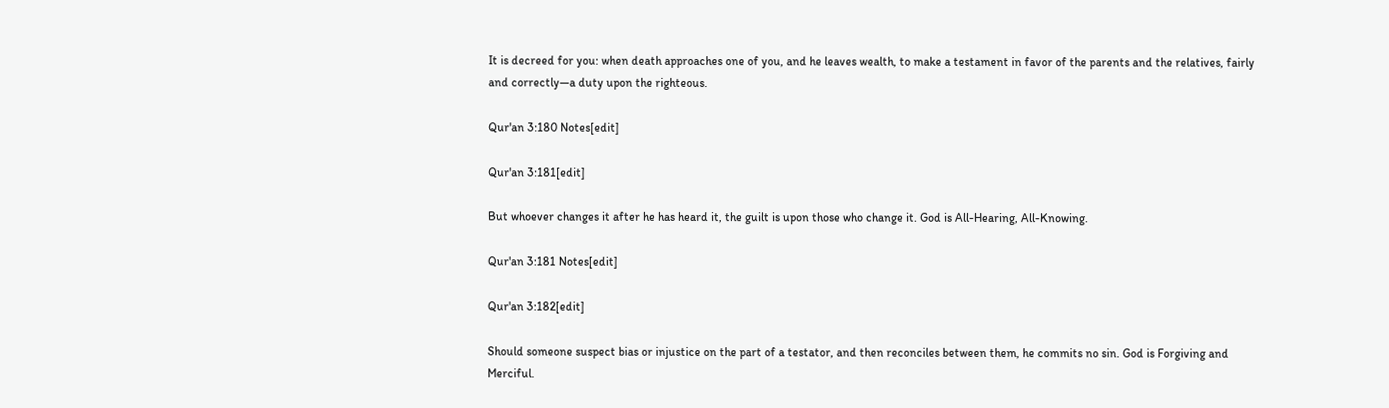It is decreed for you: when death approaches one of you, and he leaves wealth, to make a testament in favor of the parents and the relatives, fairly and correctly—a duty upon the righteous.

Qur'an 3:180 Notes[edit]

Qur'an 3:181[edit]

But whoever changes it after he has heard it, the guilt is upon those who change it. God is All-Hearing, All-Knowing.

Qur'an 3:181 Notes[edit]

Qur'an 3:182[edit]

Should someone suspect bias or injustice on the part of a testator, and then reconciles between them, he commits no sin. God is Forgiving and Merciful.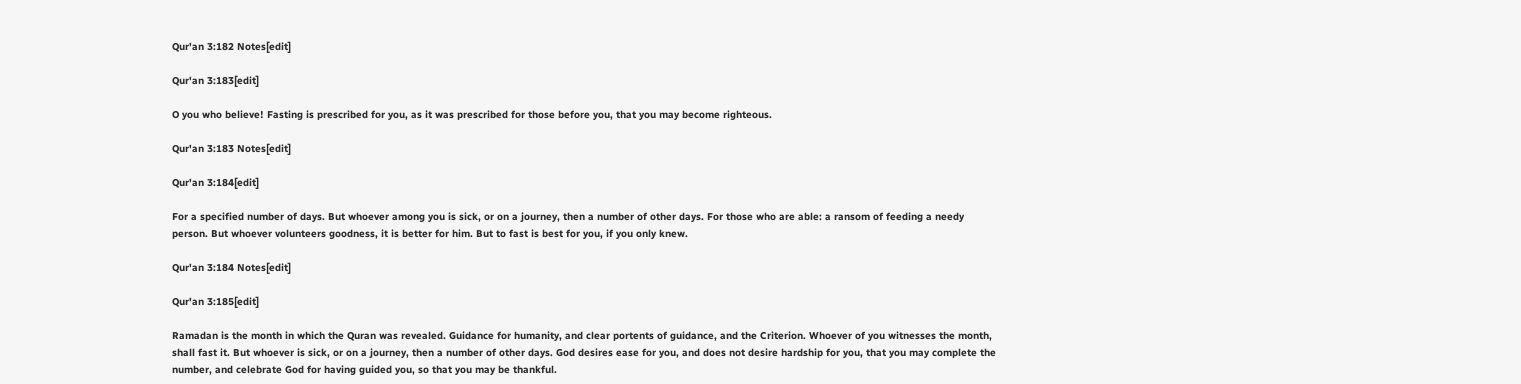Qur'an 3:182 Notes[edit]

Qur'an 3:183[edit]

O you who believe! Fasting is prescribed for you, as it was prescribed for those before you, that you may become righteous.

Qur'an 3:183 Notes[edit]

Qur'an 3:184[edit]

For a specified number of days. But whoever among you is sick, or on a journey, then a number of other days. For those who are able: a ransom of feeding a needy person. But whoever volunteers goodness, it is better for him. But to fast is best for you, if you only knew.

Qur'an 3:184 Notes[edit]

Qur'an 3:185[edit]

Ramadan is the month in which the Quran was revealed. Guidance for humanity, and clear portents of guidance, and the Criterion. Whoever of you witnesses the month, shall fast it. But whoever is sick, or on a journey, then a number of other days. God desires ease for you, and does not desire hardship for you, that you may complete the number, and celebrate God for having guided you, so that you may be thankful.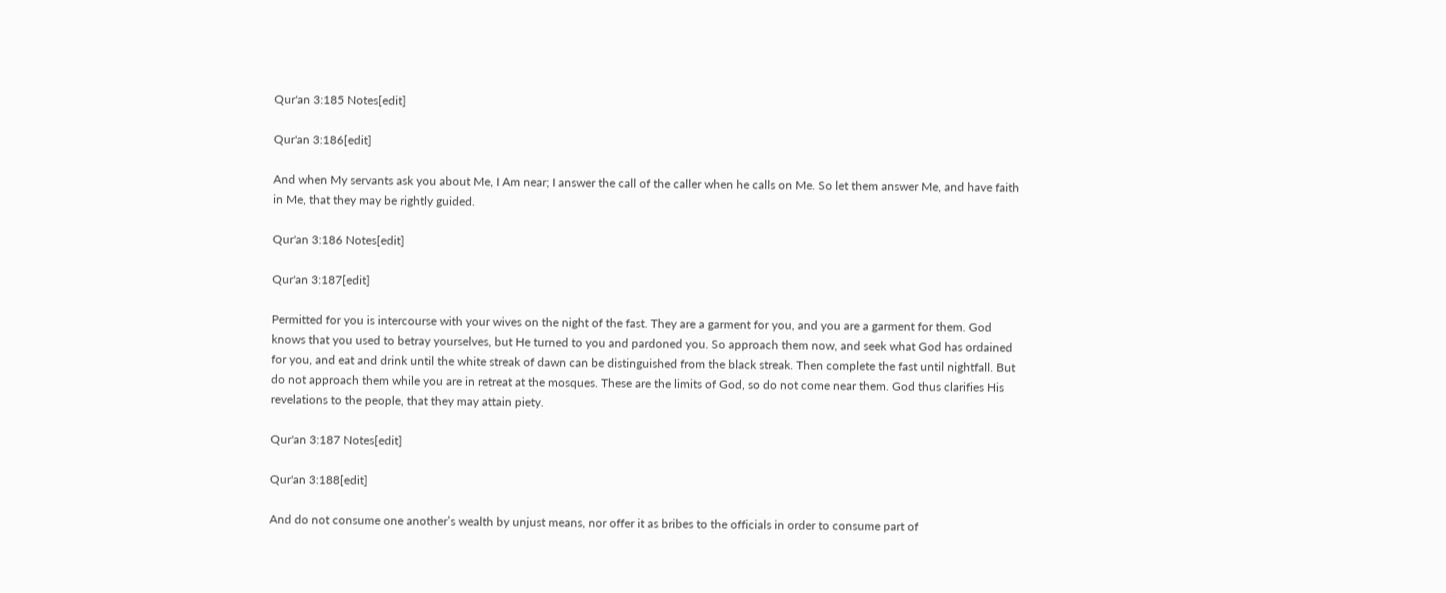Qur'an 3:185 Notes[edit]

Qur'an 3:186[edit]

And when My servants ask you about Me, I Am near; I answer the call of the caller when he calls on Me. So let them answer Me, and have faith in Me, that they may be rightly guided.

Qur'an 3:186 Notes[edit]

Qur'an 3:187[edit]

Permitted for you is intercourse with your wives on the night of the fast. They are a garment for you, and you are a garment for them. God knows that you used to betray yourselves, but He turned to you and pardoned you. So approach them now, and seek what God has ordained for you, and eat and drink until the white streak of dawn can be distinguished from the black streak. Then complete the fast until nightfall. But do not approach them while you are in retreat at the mosques. These are the limits of God, so do not come near them. God thus clarifies His revelations to the people, that they may attain piety.

Qur'an 3:187 Notes[edit]

Qur'an 3:188[edit]

And do not consume one another’s wealth by unjust means, nor offer it as bribes to the officials in order to consume part of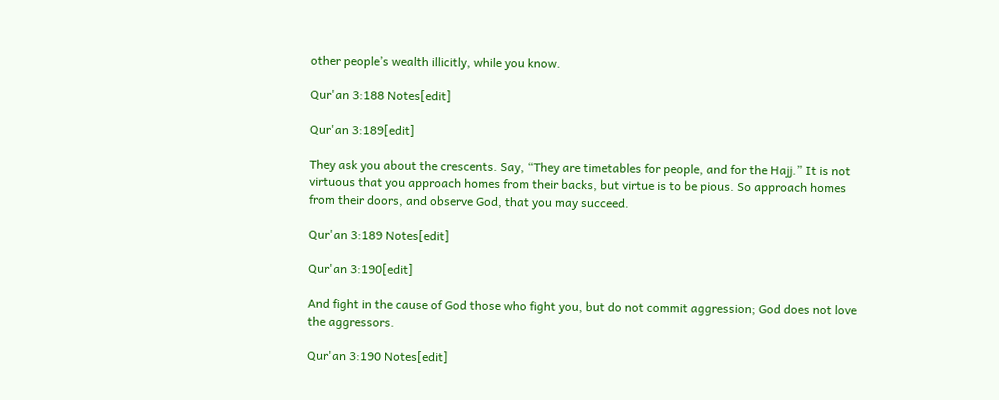other people’s wealth illicitly, while you know.

Qur'an 3:188 Notes[edit]

Qur'an 3:189[edit]

They ask you about the crescents. Say, “They are timetables for people, and for the Hajj.” It is not virtuous that you approach homes from their backs, but virtue is to be pious. So approach homes from their doors, and observe God, that you may succeed.

Qur'an 3:189 Notes[edit]

Qur'an 3:190[edit]

And fight in the cause of God those who fight you, but do not commit aggression; God does not love the aggressors.

Qur'an 3:190 Notes[edit]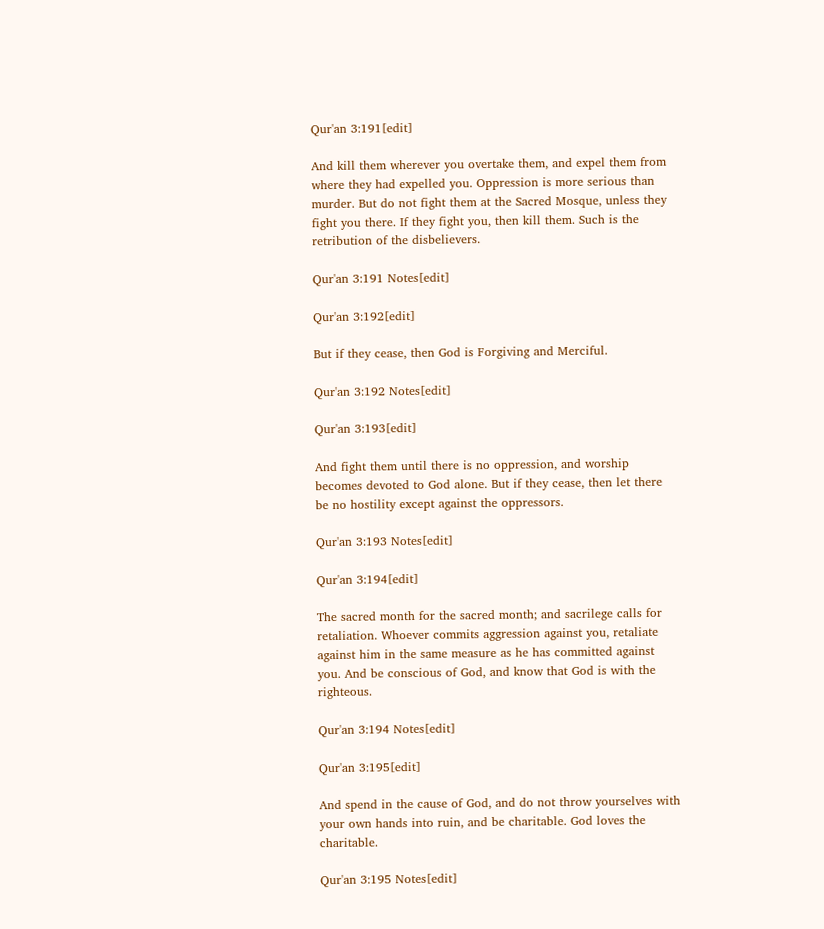Qur'an 3:191[edit]

And kill them wherever you overtake them, and expel them from where they had expelled you. Oppression is more serious than murder. But do not fight them at the Sacred Mosque, unless they fight you there. If they fight you, then kill them. Such is the retribution of the disbelievers.

Qur'an 3:191 Notes[edit]

Qur'an 3:192[edit]

But if they cease, then God is Forgiving and Merciful.

Qur'an 3:192 Notes[edit]

Qur'an 3:193[edit]

And fight them until there is no oppression, and worship becomes devoted to God alone. But if they cease, then let there be no hostility except against the oppressors.

Qur'an 3:193 Notes[edit]

Qur'an 3:194[edit]

The sacred month for the sacred month; and sacrilege calls for retaliation. Whoever commits aggression against you, retaliate against him in the same measure as he has committed against you. And be conscious of God, and know that God is with the righteous.

Qur'an 3:194 Notes[edit]

Qur'an 3:195[edit]

And spend in the cause of God, and do not throw yourselves with your own hands into ruin, and be charitable. God loves the charitable.

Qur'an 3:195 Notes[edit]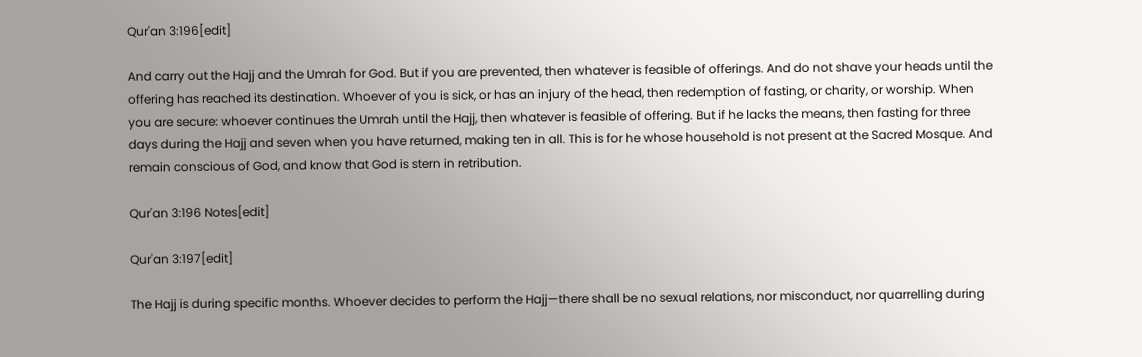Qur'an 3:196[edit]

And carry out the Hajj and the Umrah for God. But if you are prevented, then whatever is feasible of offerings. And do not shave your heads until the offering has reached its destination. Whoever of you is sick, or has an injury of the head, then redemption of fasting, or charity, or worship. When you are secure: whoever continues the Umrah until the Hajj, then whatever is feasible of offering. But if he lacks the means, then fasting for three days during the Hajj and seven when you have returned, making ten in all. This is for he whose household is not present at the Sacred Mosque. And remain conscious of God, and know that God is stern in retribution.

Qur'an 3:196 Notes[edit]

Qur'an 3:197[edit]

The Hajj is during specific months. Whoever decides to perform the Hajj—there shall be no sexual relations, nor misconduct, nor quarrelling during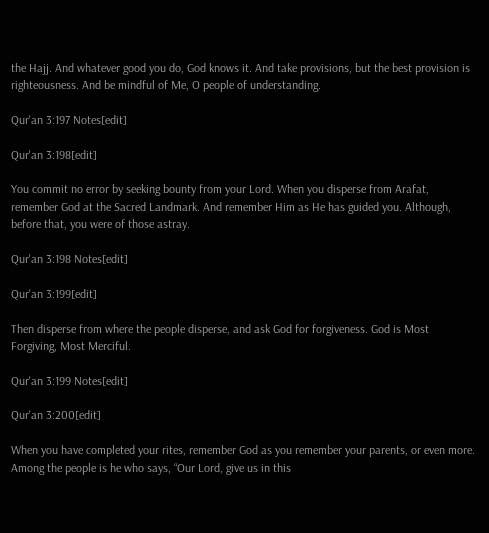the Hajj. And whatever good you do, God knows it. And take provisions, but the best provision is righteousness. And be mindful of Me, O people of understanding.

Qur'an 3:197 Notes[edit]

Qur'an 3:198[edit]

You commit no error by seeking bounty from your Lord. When you disperse from Arafat, remember God at the Sacred Landmark. And remember Him as He has guided you. Although, before that, you were of those astray.

Qur'an 3:198 Notes[edit]

Qur'an 3:199[edit]

Then disperse from where the people disperse, and ask God for forgiveness. God is Most Forgiving, Most Merciful.

Qur'an 3:199 Notes[edit]

Qur'an 3:200[edit]

When you have completed your rites, remember God as you remember your parents, or even more. Among the people is he who says, “Our Lord, give us in this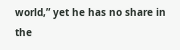world,” yet he has no share in the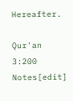Hereafter.

Qur'an 3:200 Notes[edit]